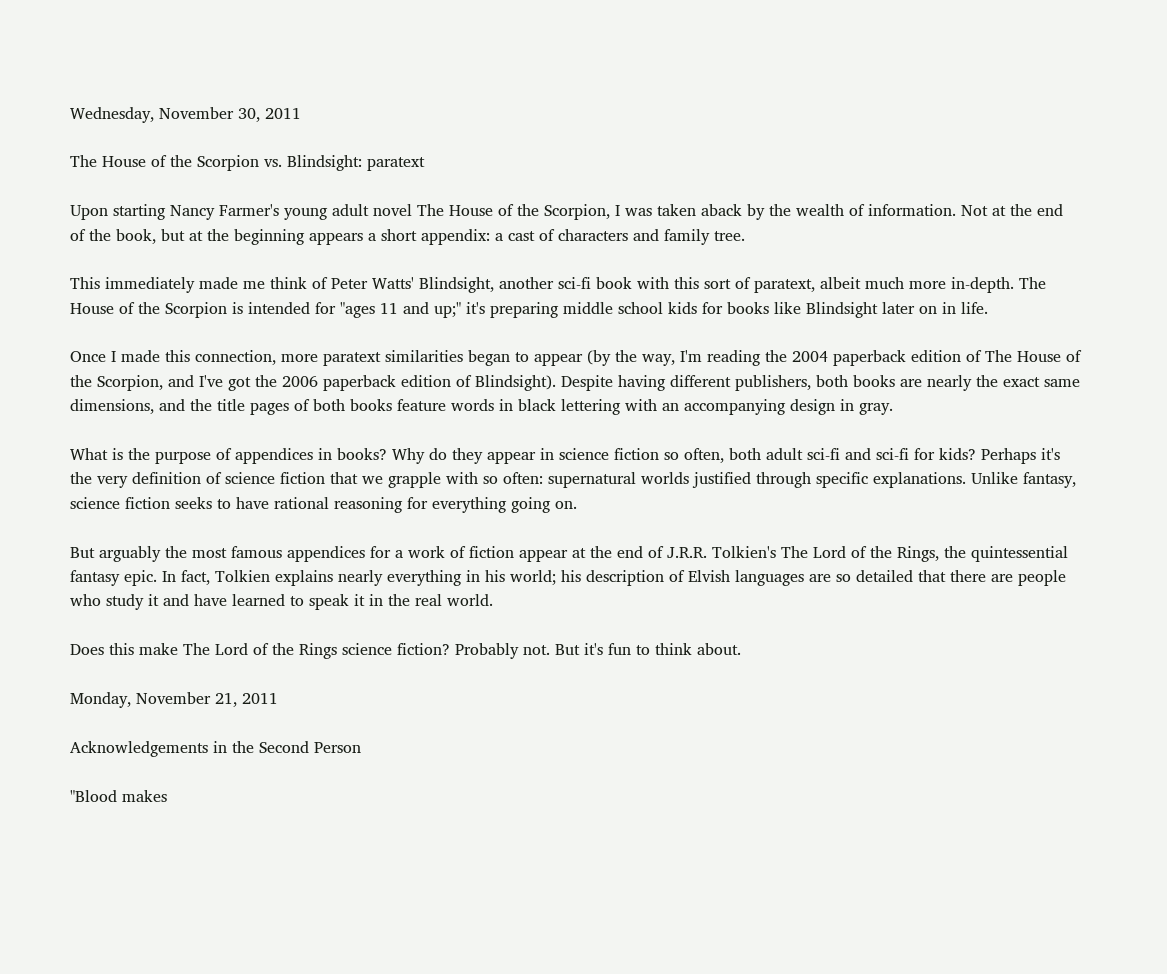Wednesday, November 30, 2011

The House of the Scorpion vs. Blindsight: paratext

Upon starting Nancy Farmer's young adult novel The House of the Scorpion, I was taken aback by the wealth of information. Not at the end of the book, but at the beginning appears a short appendix: a cast of characters and family tree.

This immediately made me think of Peter Watts' Blindsight, another sci-fi book with this sort of paratext, albeit much more in-depth. The House of the Scorpion is intended for "ages 11 and up;" it's preparing middle school kids for books like Blindsight later on in life.

Once I made this connection, more paratext similarities began to appear (by the way, I'm reading the 2004 paperback edition of The House of the Scorpion, and I've got the 2006 paperback edition of Blindsight). Despite having different publishers, both books are nearly the exact same dimensions, and the title pages of both books feature words in black lettering with an accompanying design in gray.

What is the purpose of appendices in books? Why do they appear in science fiction so often, both adult sci-fi and sci-fi for kids? Perhaps it's the very definition of science fiction that we grapple with so often: supernatural worlds justified through specific explanations. Unlike fantasy, science fiction seeks to have rational reasoning for everything going on.

But arguably the most famous appendices for a work of fiction appear at the end of J.R.R. Tolkien's The Lord of the Rings, the quintessential fantasy epic. In fact, Tolkien explains nearly everything in his world; his description of Elvish languages are so detailed that there are people who study it and have learned to speak it in the real world.

Does this make The Lord of the Rings science fiction? Probably not. But it's fun to think about.

Monday, November 21, 2011

Acknowledgements in the Second Person

"Blood makes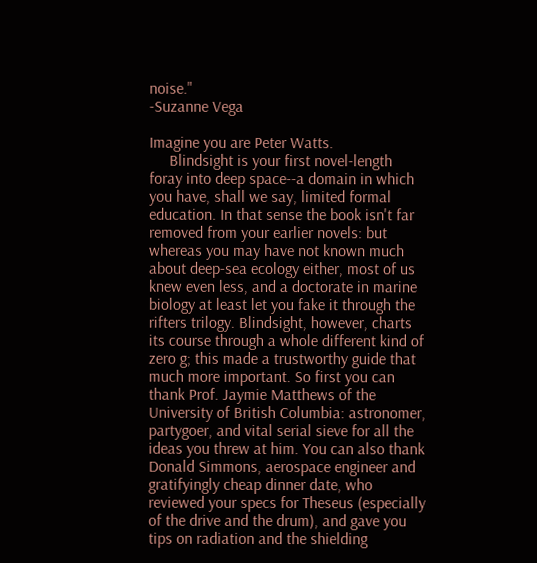noise."
-Suzanne Vega

Imagine you are Peter Watts.
     Blindsight is your first novel-length foray into deep space--a domain in which you have, shall we say, limited formal education. In that sense the book isn't far removed from your earlier novels: but whereas you may have not known much about deep-sea ecology either, most of us knew even less, and a doctorate in marine biology at least let you fake it through the rifters trilogy. Blindsight, however, charts its course through a whole different kind of zero g; this made a trustworthy guide that much more important. So first you can thank Prof. Jaymie Matthews of the University of British Columbia: astronomer, partygoer, and vital serial sieve for all the ideas you threw at him. You can also thank Donald Simmons, aerospace engineer and gratifyingly cheap dinner date, who reviewed your specs for Theseus (especially of the drive and the drum), and gave you tips on radiation and the shielding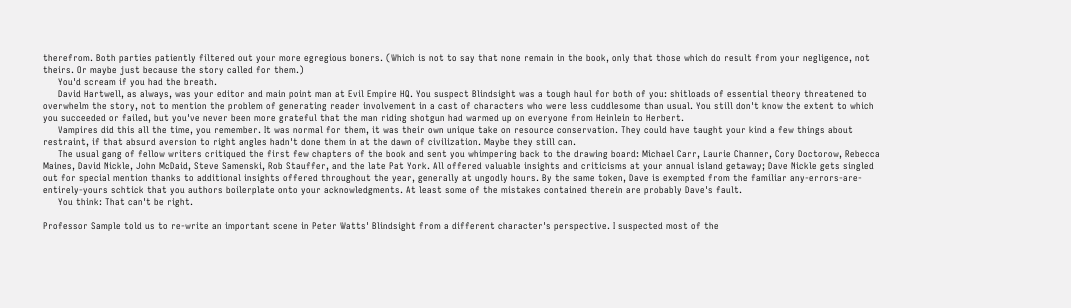therefrom. Both parties patiently filtered out your more egregious boners. (Which is not to say that none remain in the book, only that those which do result from your negligence, not theirs. Or maybe just because the story called for them.)
     You'd scream if you had the breath.
     David Hartwell, as always, was your editor and main point man at Evil Empire HQ. You suspect Blindsight was a tough haul for both of you: shitloads of essential theory threatened to overwhelm the story, not to mention the problem of generating reader involvement in a cast of characters who were less cuddlesome than usual. You still don't know the extent to which you succeeded or failed, but you've never been more grateful that the man riding shotgun had warmed up on everyone from Heinlein to Herbert.
     Vampires did this all the time, you remember. It was normal for them, it was their own unique take on resource conservation. They could have taught your kind a few things about restraint, if that absurd aversion to right angles hadn't done them in at the dawn of civilization. Maybe they still can.
     The usual gang of fellow writers critiqued the first few chapters of the book and sent you whimpering back to the drawing board: Michael Carr, Laurie Channer, Cory Doctorow, Rebecca Maines, David Nickle, John McDaid, Steve Samenski, Rob Stauffer, and the late Pat York. All offered valuable insights and criticisms at your annual island getaway; Dave Nickle gets singled out for special mention thanks to additional insights offered throughout the year, generally at ungodly hours. By the same token, Dave is exempted from the familiar any-errors-are-entirely-yours schtick that you authors boilerplate onto your acknowledgments. At least some of the mistakes contained therein are probably Dave's fault.
     You think: That can't be right.

Professor Sample told us to re-write an important scene in Peter Watts' Blindsight from a different character's perspective. I suspected most of the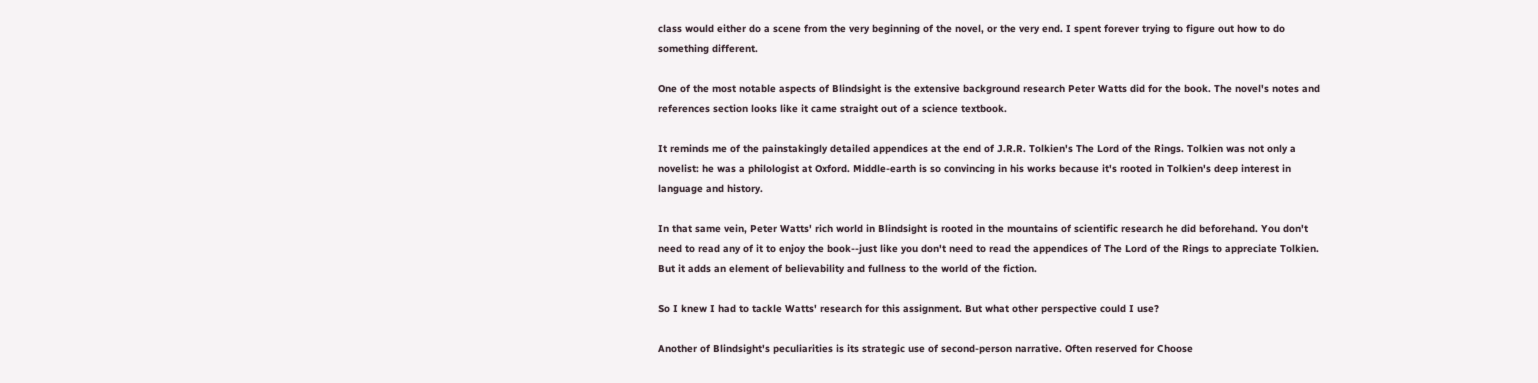class would either do a scene from the very beginning of the novel, or the very end. I spent forever trying to figure out how to do something different.

One of the most notable aspects of Blindsight is the extensive background research Peter Watts did for the book. The novel's notes and references section looks like it came straight out of a science textbook.

It reminds me of the painstakingly detailed appendices at the end of J.R.R. Tolkien's The Lord of the Rings. Tolkien was not only a novelist: he was a philologist at Oxford. Middle-earth is so convincing in his works because it's rooted in Tolkien's deep interest in language and history.

In that same vein, Peter Watts' rich world in Blindsight is rooted in the mountains of scientific research he did beforehand. You don't need to read any of it to enjoy the book--just like you don't need to read the appendices of The Lord of the Rings to appreciate Tolkien. But it adds an element of believability and fullness to the world of the fiction.

So I knew I had to tackle Watts' research for this assignment. But what other perspective could I use?

Another of Blindsight's peculiarities is its strategic use of second-person narrative. Often reserved for Choose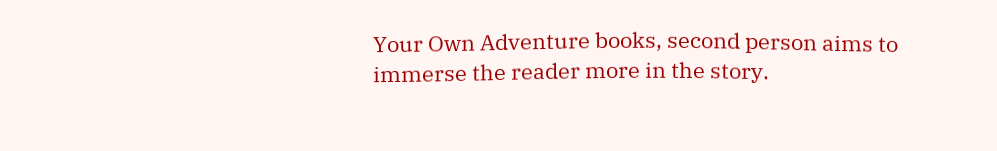Your Own Adventure books, second person aims to immerse the reader more in the story.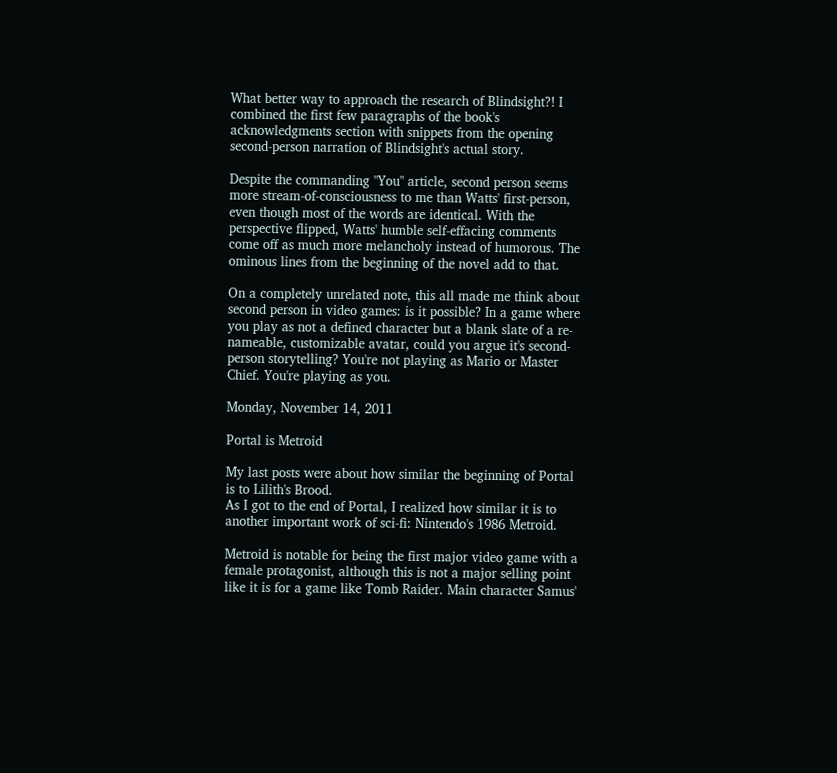What better way to approach the research of Blindsight?! I combined the first few paragraphs of the book's acknowledgments section with snippets from the opening second-person narration of Blindsight's actual story.

Despite the commanding "You" article, second person seems more stream-of-consciousness to me than Watts' first-person, even though most of the words are identical. With the perspective flipped, Watts' humble self-effacing comments come off as much more melancholy instead of humorous. The ominous lines from the beginning of the novel add to that.

On a completely unrelated note, this all made me think about second person in video games: is it possible? In a game where you play as not a defined character but a blank slate of a re-nameable, customizable avatar, could you argue it's second-person storytelling? You're not playing as Mario or Master Chief. You're playing as you.

Monday, November 14, 2011

Portal is Metroid

My last posts were about how similar the beginning of Portal is to Lilith's Brood.
As I got to the end of Portal, I realized how similar it is to another important work of sci-fi: Nintendo's 1986 Metroid.

Metroid is notable for being the first major video game with a female protagonist, although this is not a major selling point like it is for a game like Tomb Raider. Main character Samus'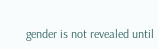gender is not revealed until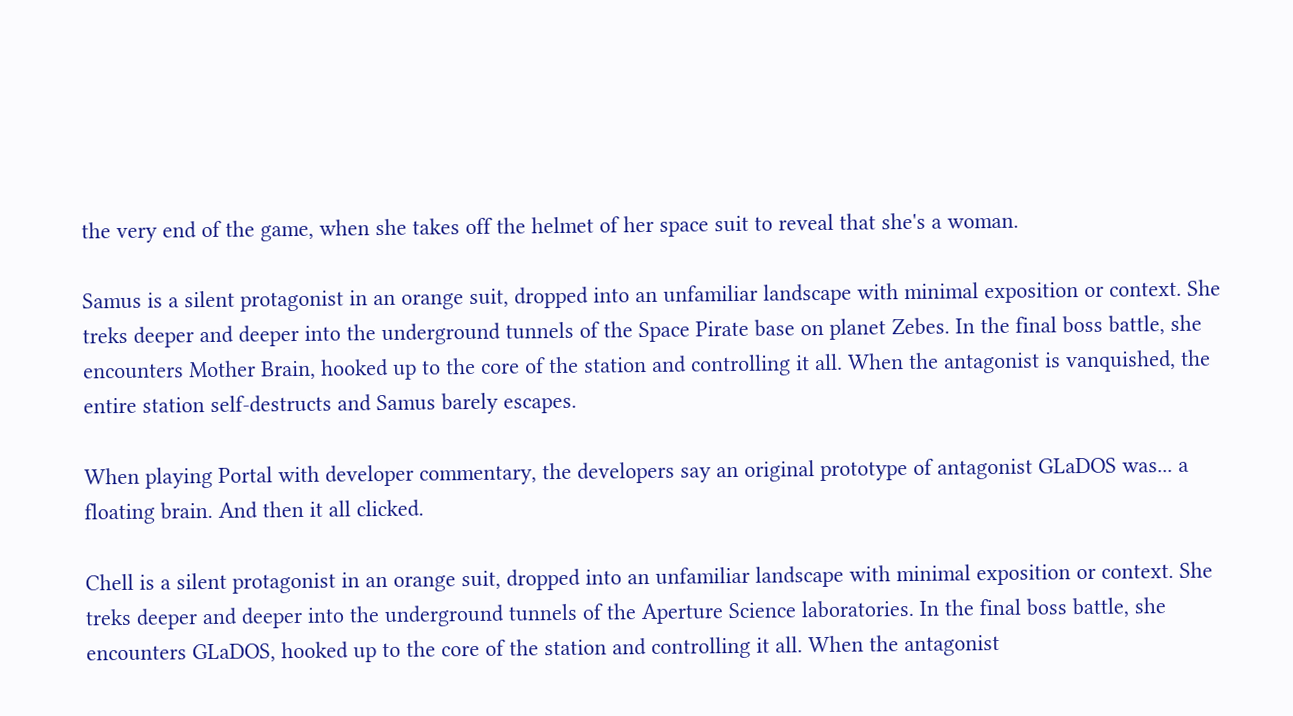the very end of the game, when she takes off the helmet of her space suit to reveal that she's a woman.

Samus is a silent protagonist in an orange suit, dropped into an unfamiliar landscape with minimal exposition or context. She treks deeper and deeper into the underground tunnels of the Space Pirate base on planet Zebes. In the final boss battle, she encounters Mother Brain, hooked up to the core of the station and controlling it all. When the antagonist is vanquished, the entire station self-destructs and Samus barely escapes.

When playing Portal with developer commentary, the developers say an original prototype of antagonist GLaDOS was... a floating brain. And then it all clicked.

Chell is a silent protagonist in an orange suit, dropped into an unfamiliar landscape with minimal exposition or context. She treks deeper and deeper into the underground tunnels of the Aperture Science laboratories. In the final boss battle, she encounters GLaDOS, hooked up to the core of the station and controlling it all. When the antagonist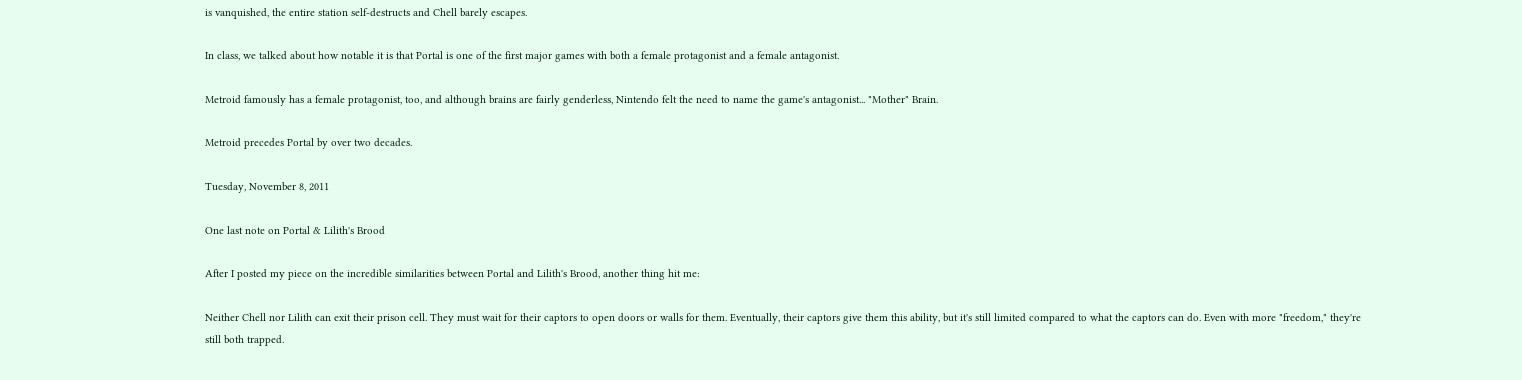is vanquished, the entire station self-destructs and Chell barely escapes.

In class, we talked about how notable it is that Portal is one of the first major games with both a female protagonist and a female antagonist.

Metroid famously has a female protagonist, too, and although brains are fairly genderless, Nintendo felt the need to name the game's antagonist... "Mother" Brain.

Metroid precedes Portal by over two decades.

Tuesday, November 8, 2011

One last note on Portal & Lilith's Brood

After I posted my piece on the incredible similarities between Portal and Lilith's Brood, another thing hit me:

Neither Chell nor Lilith can exit their prison cell. They must wait for their captors to open doors or walls for them. Eventually, their captors give them this ability, but it's still limited compared to what the captors can do. Even with more "freedom," they're still both trapped.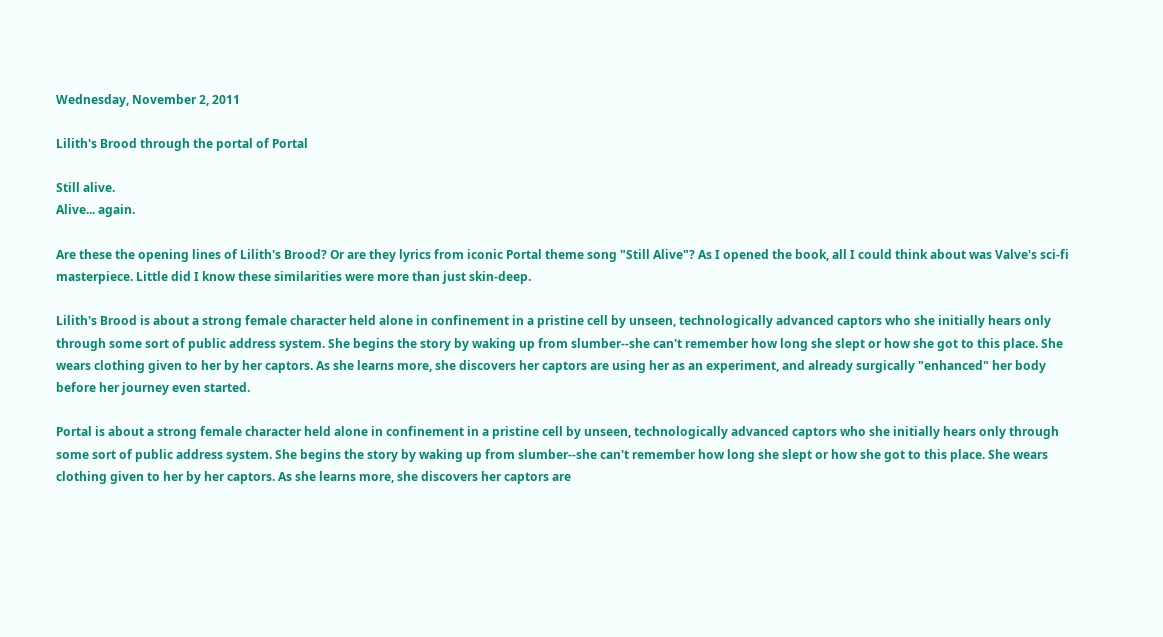Wednesday, November 2, 2011

Lilith's Brood through the portal of Portal

Still alive.
Alive... again.

Are these the opening lines of Lilith's Brood? Or are they lyrics from iconic Portal theme song "Still Alive"? As I opened the book, all I could think about was Valve's sci-fi masterpiece. Little did I know these similarities were more than just skin-deep.

Lilith's Brood is about a strong female character held alone in confinement in a pristine cell by unseen, technologically advanced captors who she initially hears only through some sort of public address system. She begins the story by waking up from slumber--she can't remember how long she slept or how she got to this place. She wears clothing given to her by her captors. As she learns more, she discovers her captors are using her as an experiment, and already surgically "enhanced" her body before her journey even started.

Portal is about a strong female character held alone in confinement in a pristine cell by unseen, technologically advanced captors who she initially hears only through some sort of public address system. She begins the story by waking up from slumber--she can't remember how long she slept or how she got to this place. She wears clothing given to her by her captors. As she learns more, she discovers her captors are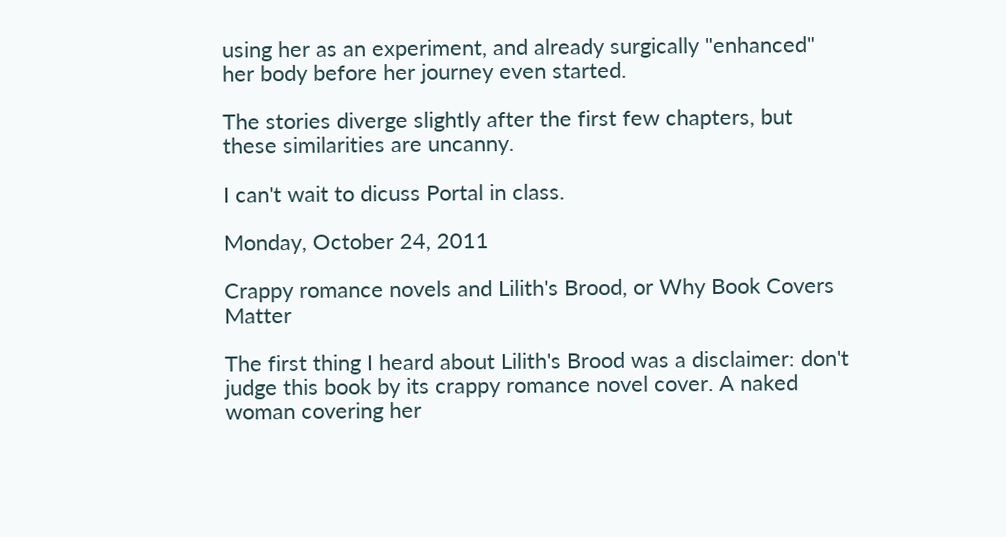using her as an experiment, and already surgically "enhanced" her body before her journey even started.

The stories diverge slightly after the first few chapters, but these similarities are uncanny.

I can't wait to dicuss Portal in class.

Monday, October 24, 2011

Crappy romance novels and Lilith's Brood, or Why Book Covers Matter

The first thing I heard about Lilith's Brood was a disclaimer: don't judge this book by its crappy romance novel cover. A naked woman covering her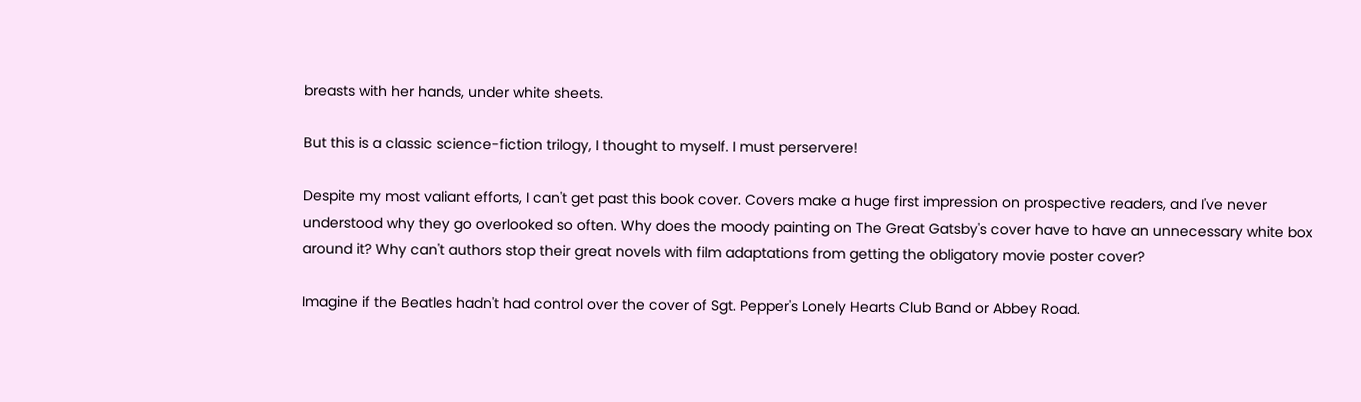breasts with her hands, under white sheets.

But this is a classic science-fiction trilogy, I thought to myself. I must perservere!

Despite my most valiant efforts, I can't get past this book cover. Covers make a huge first impression on prospective readers, and I've never understood why they go overlooked so often. Why does the moody painting on The Great Gatsby's cover have to have an unnecessary white box around it? Why can't authors stop their great novels with film adaptations from getting the obligatory movie poster cover?

Imagine if the Beatles hadn't had control over the cover of Sgt. Pepper's Lonely Hearts Club Band or Abbey Road.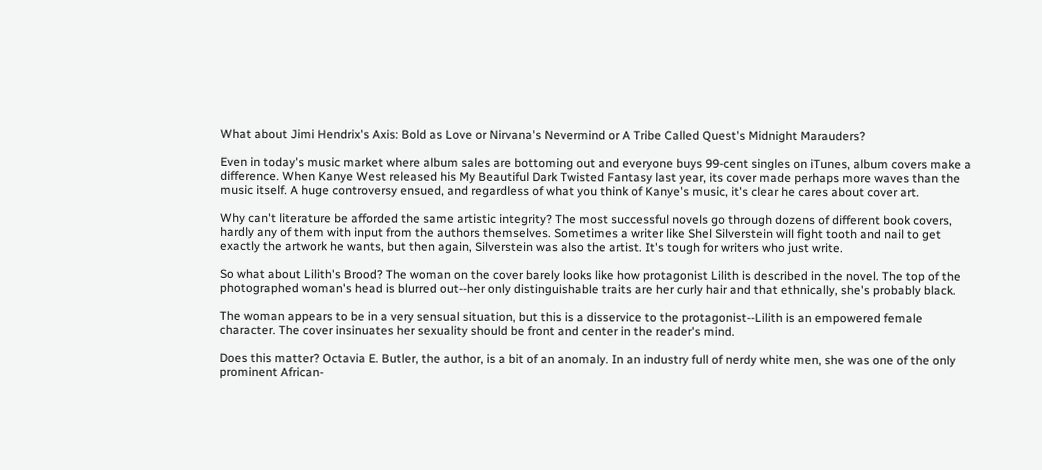What about Jimi Hendrix's Axis: Bold as Love or Nirvana's Nevermind or A Tribe Called Quest's Midnight Marauders?

Even in today's music market where album sales are bottoming out and everyone buys 99-cent singles on iTunes, album covers make a difference. When Kanye West released his My Beautiful Dark Twisted Fantasy last year, its cover made perhaps more waves than the music itself. A huge controversy ensued, and regardless of what you think of Kanye's music, it's clear he cares about cover art.

Why can't literature be afforded the same artistic integrity? The most successful novels go through dozens of different book covers, hardly any of them with input from the authors themselves. Sometimes a writer like Shel Silverstein will fight tooth and nail to get exactly the artwork he wants, but then again, Silverstein was also the artist. It's tough for writers who just write.

So what about Lilith's Brood? The woman on the cover barely looks like how protagonist Lilith is described in the novel. The top of the photographed woman's head is blurred out--her only distinguishable traits are her curly hair and that ethnically, she's probably black.

The woman appears to be in a very sensual situation, but this is a disservice to the protagonist--Lilith is an empowered female character. The cover insinuates her sexuality should be front and center in the reader's mind.

Does this matter? Octavia E. Butler, the author, is a bit of an anomaly. In an industry full of nerdy white men, she was one of the only prominent African-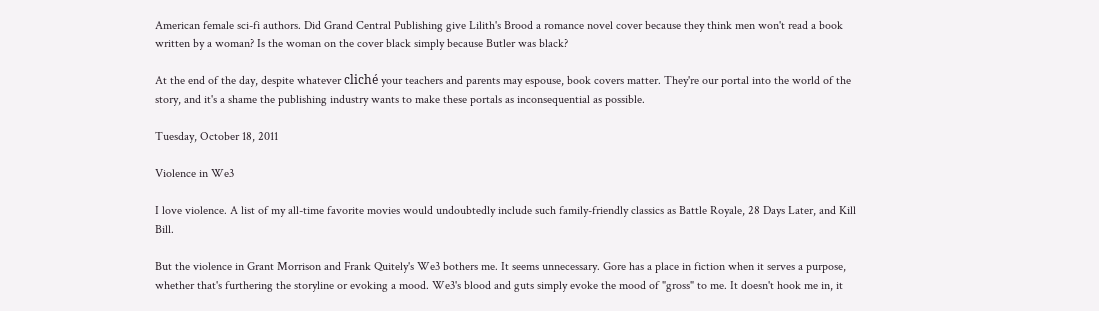American female sci-fi authors. Did Grand Central Publishing give Lilith's Brood a romance novel cover because they think men won't read a book written by a woman? Is the woman on the cover black simply because Butler was black?

At the end of the day, despite whatever cliché your teachers and parents may espouse, book covers matter. They're our portal into the world of the story, and it's a shame the publishing industry wants to make these portals as inconsequential as possible.

Tuesday, October 18, 2011

Violence in We3

I love violence. A list of my all-time favorite movies would undoubtedly include such family-friendly classics as Battle Royale, 28 Days Later, and Kill Bill.

But the violence in Grant Morrison and Frank Quitely's We3 bothers me. It seems unnecessary. Gore has a place in fiction when it serves a purpose, whether that's furthering the storyline or evoking a mood. We3's blood and guts simply evoke the mood of "gross" to me. It doesn't hook me in, it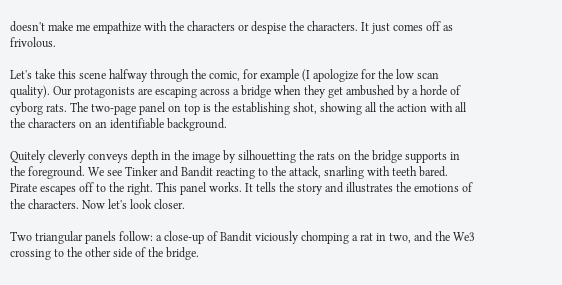doesn't make me empathize with the characters or despise the characters. It just comes off as frivolous.

Let's take this scene halfway through the comic, for example (I apologize for the low scan quality). Our protagonists are escaping across a bridge when they get ambushed by a horde of cyborg rats. The two-page panel on top is the establishing shot, showing all the action with all the characters on an identifiable background.

Quitely cleverly conveys depth in the image by silhouetting the rats on the bridge supports in the foreground. We see Tinker and Bandit reacting to the attack, snarling with teeth bared. Pirate escapes off to the right. This panel works. It tells the story and illustrates the emotions of the characters. Now let's look closer.

Two triangular panels follow: a close-up of Bandit viciously chomping a rat in two, and the We3 crossing to the other side of the bridge.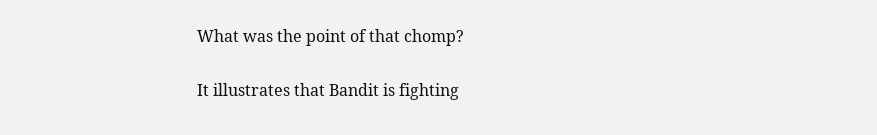What was the point of that chomp?

It illustrates that Bandit is fighting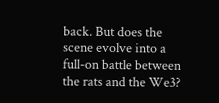back. But does the scene evolve into a full-on battle between the rats and the We3?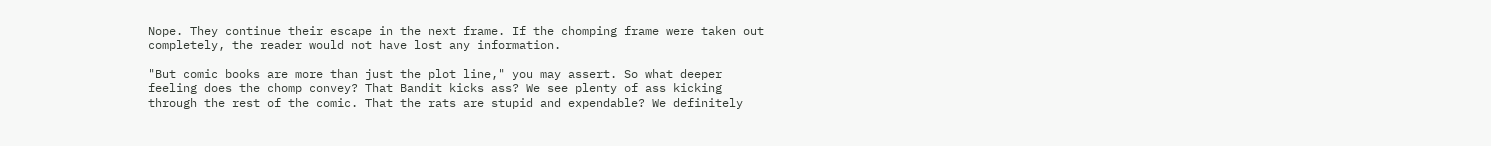Nope. They continue their escape in the next frame. If the chomping frame were taken out completely, the reader would not have lost any information.

"But comic books are more than just the plot line," you may assert. So what deeper feeling does the chomp convey? That Bandit kicks ass? We see plenty of ass kicking through the rest of the comic. That the rats are stupid and expendable? We definitely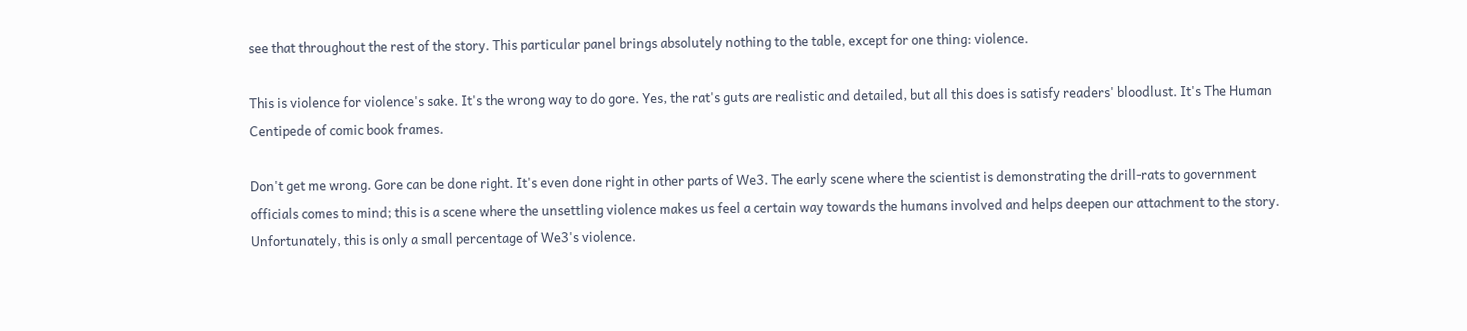see that throughout the rest of the story. This particular panel brings absolutely nothing to the table, except for one thing: violence.

This is violence for violence's sake. It's the wrong way to do gore. Yes, the rat's guts are realistic and detailed, but all this does is satisfy readers' bloodlust. It's The Human Centipede of comic book frames.

Don't get me wrong. Gore can be done right. It's even done right in other parts of We3. The early scene where the scientist is demonstrating the drill-rats to government officials comes to mind; this is a scene where the unsettling violence makes us feel a certain way towards the humans involved and helps deepen our attachment to the story. Unfortunately, this is only a small percentage of We3's violence.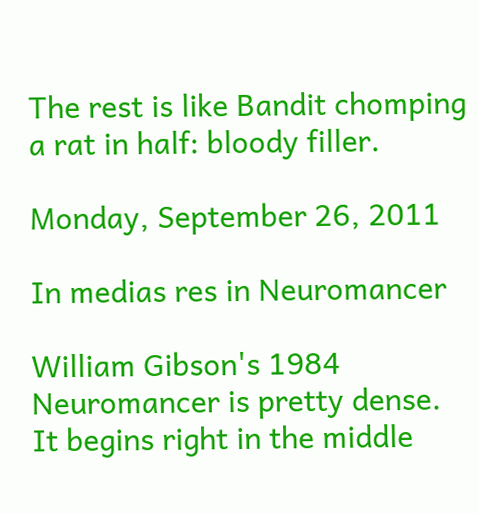The rest is like Bandit chomping a rat in half: bloody filler.

Monday, September 26, 2011

In medias res in Neuromancer

William Gibson's 1984 Neuromancer is pretty dense. It begins right in the middle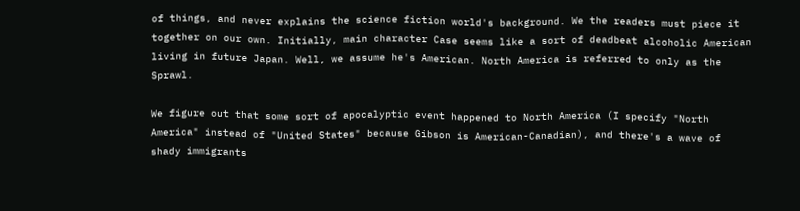of things, and never explains the science fiction world's background. We the readers must piece it together on our own. Initially, main character Case seems like a sort of deadbeat alcoholic American living in future Japan. Well, we assume he's American. North America is referred to only as the Sprawl.

We figure out that some sort of apocalyptic event happened to North America (I specify "North America" instead of "United States" because Gibson is American-Canadian), and there's a wave of shady immigrants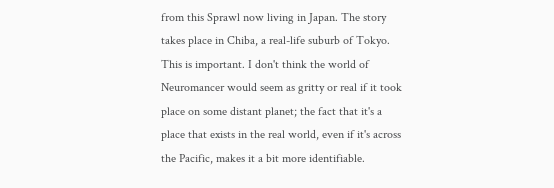from this Sprawl now living in Japan. The story takes place in Chiba, a real-life suburb of Tokyo. This is important. I don't think the world of Neuromancer would seem as gritty or real if it took place on some distant planet; the fact that it's a place that exists in the real world, even if it's across the Pacific, makes it a bit more identifiable.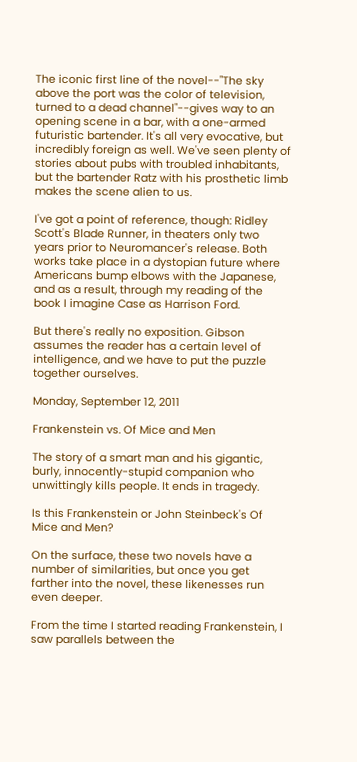The iconic first line of the novel--"The sky above the port was the color of television, turned to a dead channel"--gives way to an opening scene in a bar, with a one-armed futuristic bartender. It's all very evocative, but incredibly foreign as well. We've seen plenty of stories about pubs with troubled inhabitants, but the bartender Ratz with his prosthetic limb makes the scene alien to us.

I've got a point of reference, though: Ridley Scott's Blade Runner, in theaters only two years prior to Neuromancer's release. Both works take place in a dystopian future where Americans bump elbows with the Japanese, and as a result, through my reading of the book I imagine Case as Harrison Ford.

But there's really no exposition. Gibson assumes the reader has a certain level of intelligence, and we have to put the puzzle together ourselves.

Monday, September 12, 2011

Frankenstein vs. Of Mice and Men

The story of a smart man and his gigantic, burly, innocently-stupid companion who unwittingly kills people. It ends in tragedy.

Is this Frankenstein or John Steinbeck's Of Mice and Men?

On the surface, these two novels have a number of similarities, but once you get farther into the novel, these likenesses run even deeper.

From the time I started reading Frankenstein, I saw parallels between the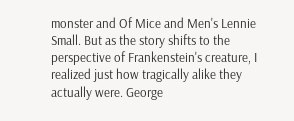monster and Of Mice and Men's Lennie Small. But as the story shifts to the perspective of Frankenstein's creature, I realized just how tragically alike they actually were. George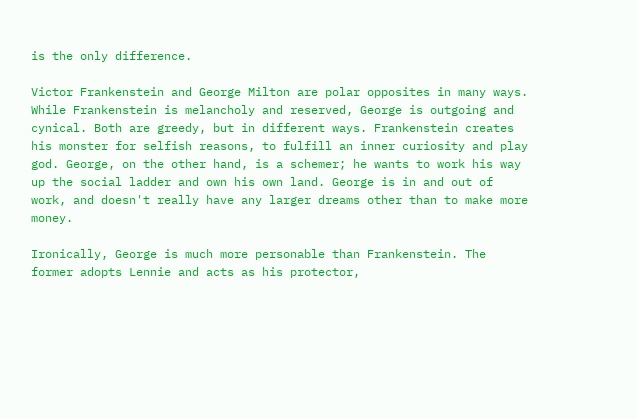is the only difference.

Victor Frankenstein and George Milton are polar opposites in many ways. While Frankenstein is melancholy and reserved, George is outgoing and cynical. Both are greedy, but in different ways. Frankenstein creates his monster for selfish reasons, to fulfill an inner curiosity and play god. George, on the other hand, is a schemer; he wants to work his way up the social ladder and own his own land. George is in and out of work, and doesn't really have any larger dreams other than to make more money.

Ironically, George is much more personable than Frankenstein. The former adopts Lennie and acts as his protector,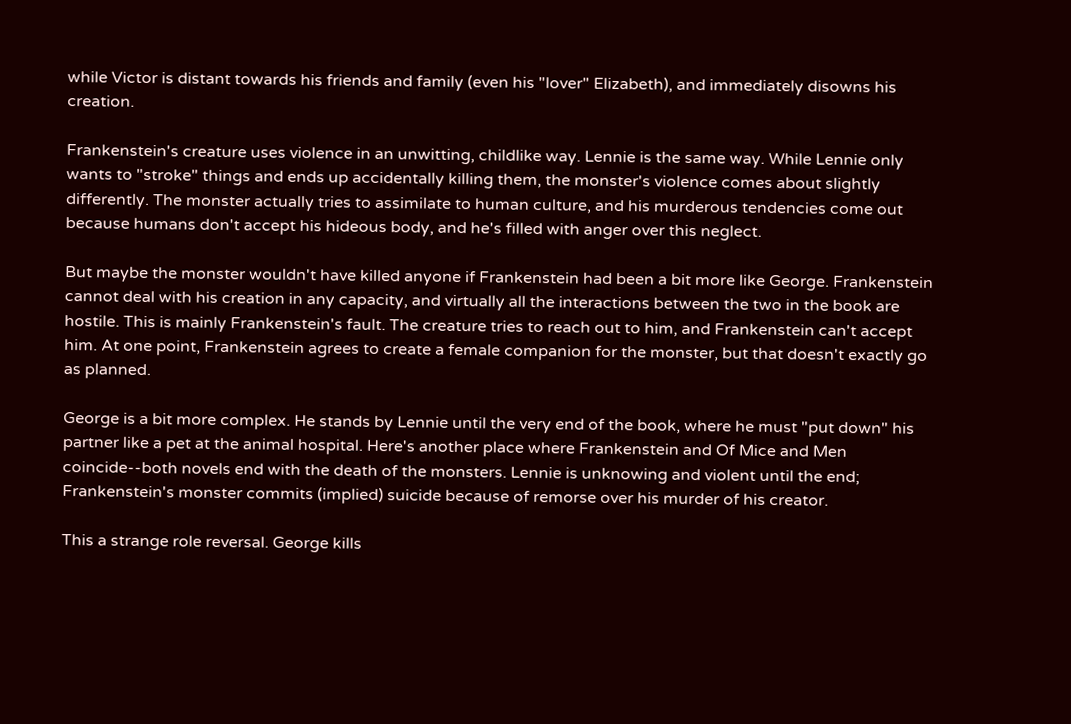while Victor is distant towards his friends and family (even his "lover" Elizabeth), and immediately disowns his creation.

Frankenstein's creature uses violence in an unwitting, childlike way. Lennie is the same way. While Lennie only wants to "stroke" things and ends up accidentally killing them, the monster's violence comes about slightly differently. The monster actually tries to assimilate to human culture, and his murderous tendencies come out because humans don't accept his hideous body, and he's filled with anger over this neglect.

But maybe the monster wouldn't have killed anyone if Frankenstein had been a bit more like George. Frankenstein cannot deal with his creation in any capacity, and virtually all the interactions between the two in the book are hostile. This is mainly Frankenstein's fault. The creature tries to reach out to him, and Frankenstein can't accept him. At one point, Frankenstein agrees to create a female companion for the monster, but that doesn't exactly go as planned.

George is a bit more complex. He stands by Lennie until the very end of the book, where he must "put down" his partner like a pet at the animal hospital. Here's another place where Frankenstein and Of Mice and Men coincide--both novels end with the death of the monsters. Lennie is unknowing and violent until the end; Frankenstein's monster commits (implied) suicide because of remorse over his murder of his creator.

This a strange role reversal. George kills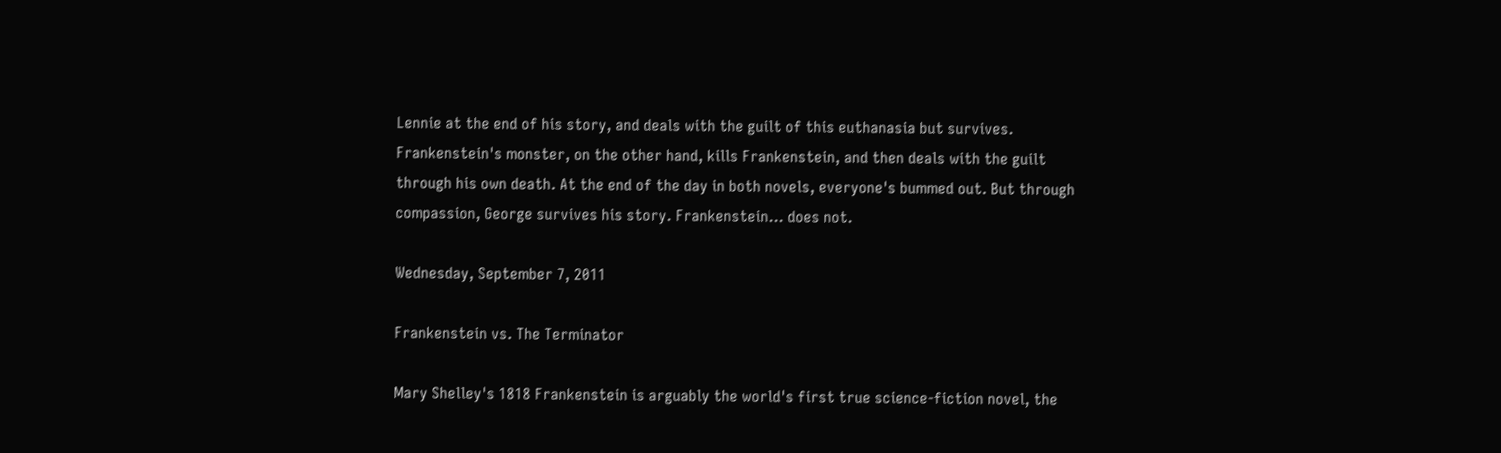Lennie at the end of his story, and deals with the guilt of this euthanasia but survives. Frankenstein's monster, on the other hand, kills Frankenstein, and then deals with the guilt through his own death. At the end of the day in both novels, everyone's bummed out. But through compassion, George survives his story. Frankenstein... does not.

Wednesday, September 7, 2011

Frankenstein vs. The Terminator

Mary Shelley's 1818 Frankenstein is arguably the world's first true science-fiction novel, the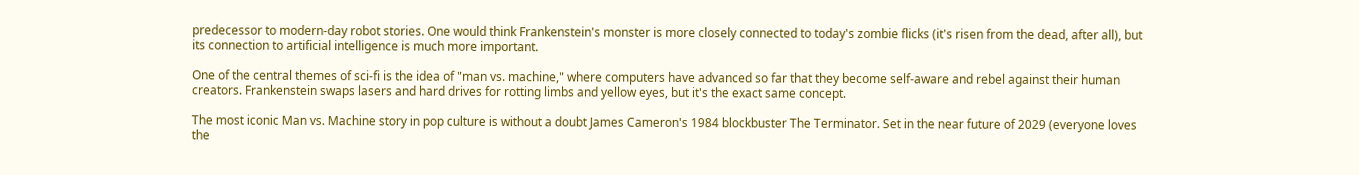predecessor to modern-day robot stories. One would think Frankenstein's monster is more closely connected to today's zombie flicks (it's risen from the dead, after all), but its connection to artificial intelligence is much more important.

One of the central themes of sci-fi is the idea of "man vs. machine," where computers have advanced so far that they become self-aware and rebel against their human creators. Frankenstein swaps lasers and hard drives for rotting limbs and yellow eyes, but it's the exact same concept.

The most iconic Man vs. Machine story in pop culture is without a doubt James Cameron's 1984 blockbuster The Terminator. Set in the near future of 2029 (everyone loves the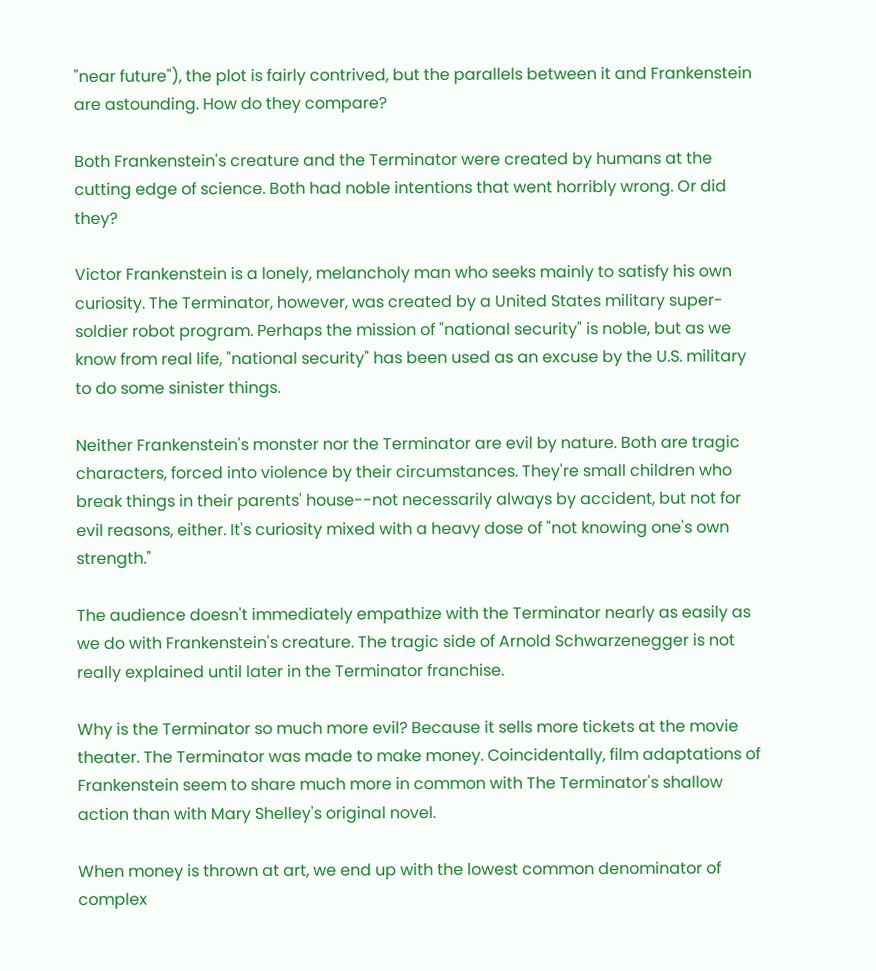"near future"), the plot is fairly contrived, but the parallels between it and Frankenstein are astounding. How do they compare?

Both Frankenstein's creature and the Terminator were created by humans at the cutting edge of science. Both had noble intentions that went horribly wrong. Or did they?

Victor Frankenstein is a lonely, melancholy man who seeks mainly to satisfy his own curiosity. The Terminator, however, was created by a United States military super-soldier robot program. Perhaps the mission of "national security" is noble, but as we know from real life, "national security" has been used as an excuse by the U.S. military to do some sinister things.

Neither Frankenstein's monster nor the Terminator are evil by nature. Both are tragic characters, forced into violence by their circumstances. They're small children who break things in their parents' house--not necessarily always by accident, but not for evil reasons, either. It's curiosity mixed with a heavy dose of "not knowing one's own strength."

The audience doesn't immediately empathize with the Terminator nearly as easily as we do with Frankenstein's creature. The tragic side of Arnold Schwarzenegger is not really explained until later in the Terminator franchise.

Why is the Terminator so much more evil? Because it sells more tickets at the movie theater. The Terminator was made to make money. Coincidentally, film adaptations of Frankenstein seem to share much more in common with The Terminator's shallow action than with Mary Shelley's original novel.

When money is thrown at art, we end up with the lowest common denominator of complex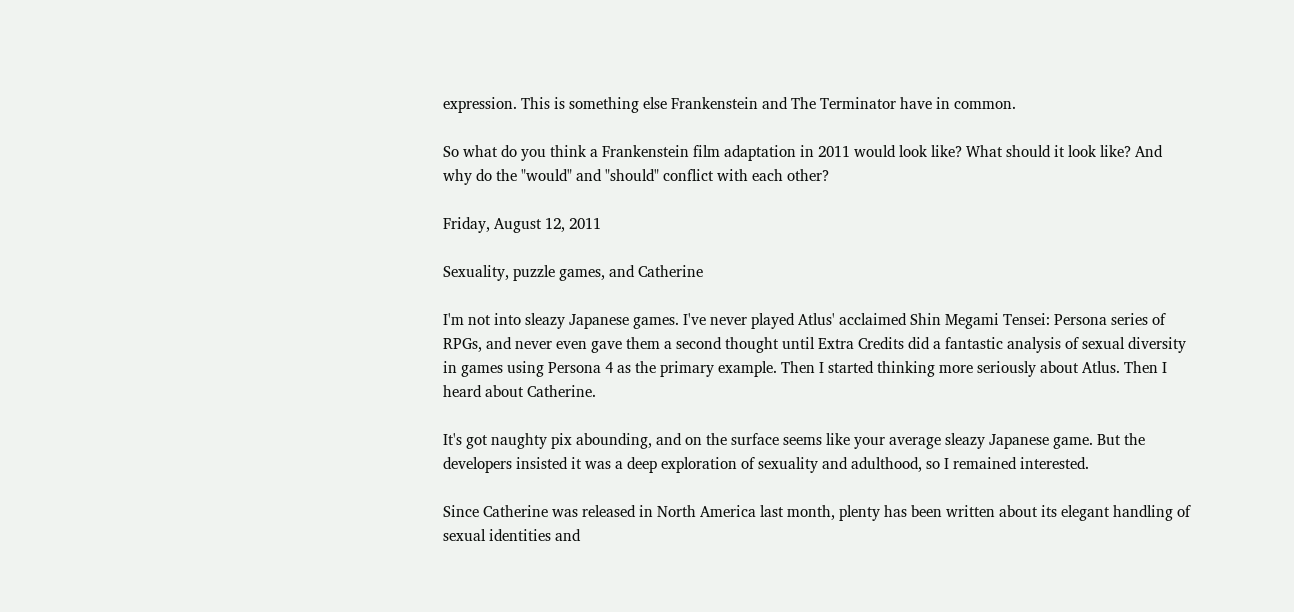expression. This is something else Frankenstein and The Terminator have in common.

So what do you think a Frankenstein film adaptation in 2011 would look like? What should it look like? And why do the "would" and "should" conflict with each other?

Friday, August 12, 2011

Sexuality, puzzle games, and Catherine

I'm not into sleazy Japanese games. I've never played Atlus' acclaimed Shin Megami Tensei: Persona series of RPGs, and never even gave them a second thought until Extra Credits did a fantastic analysis of sexual diversity in games using Persona 4 as the primary example. Then I started thinking more seriously about Atlus. Then I heard about Catherine.

It's got naughty pix abounding, and on the surface seems like your average sleazy Japanese game. But the developers insisted it was a deep exploration of sexuality and adulthood, so I remained interested.

Since Catherine was released in North America last month, plenty has been written about its elegant handling of sexual identities and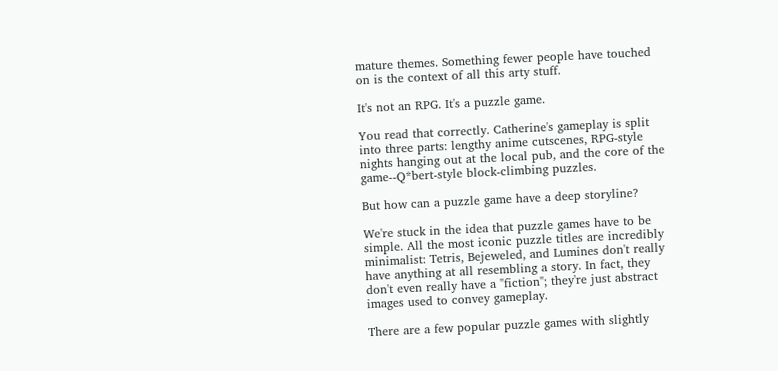mature themes. Something fewer people have touched on is the context of all this arty stuff.

It's not an RPG. It's a puzzle game.

You read that correctly. Catherine's gameplay is split into three parts: lengthy anime cutscenes, RPG-style nights hanging out at the local pub, and the core of the game--Q*bert-style block-climbing puzzles.

But how can a puzzle game have a deep storyline?

We're stuck in the idea that puzzle games have to be simple. All the most iconic puzzle titles are incredibly minimalist: Tetris, Bejeweled, and Lumines don't really have anything at all resembling a story. In fact, they don't even really have a "fiction"; they're just abstract images used to convey gameplay.

There are a few popular puzzle games with slightly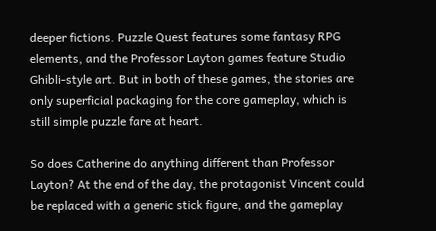deeper fictions. Puzzle Quest features some fantasy RPG elements, and the Professor Layton games feature Studio Ghibli-style art. But in both of these games, the stories are only superficial packaging for the core gameplay, which is still simple puzzle fare at heart.

So does Catherine do anything different than Professor Layton? At the end of the day, the protagonist Vincent could be replaced with a generic stick figure, and the gameplay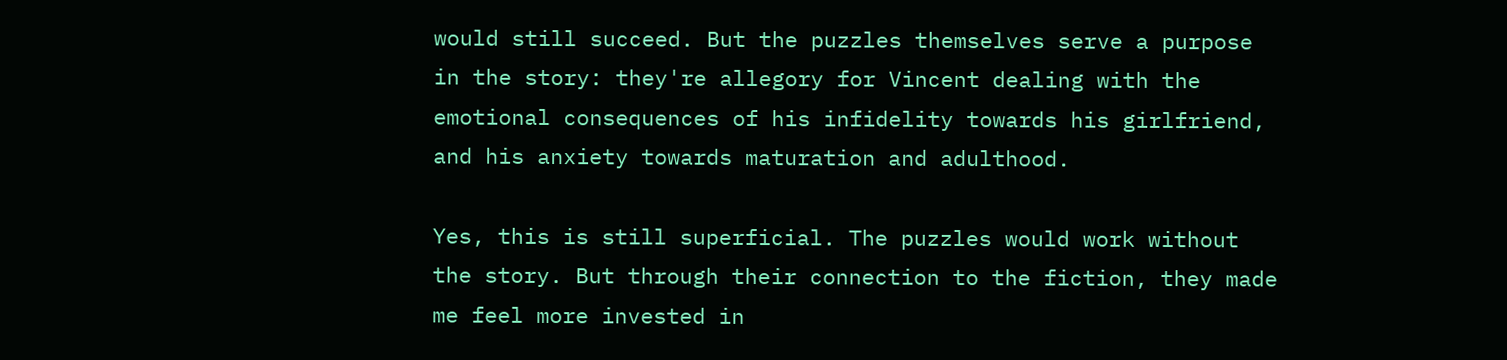would still succeed. But the puzzles themselves serve a purpose in the story: they're allegory for Vincent dealing with the emotional consequences of his infidelity towards his girlfriend, and his anxiety towards maturation and adulthood.

Yes, this is still superficial. The puzzles would work without the story. But through their connection to the fiction, they made me feel more invested in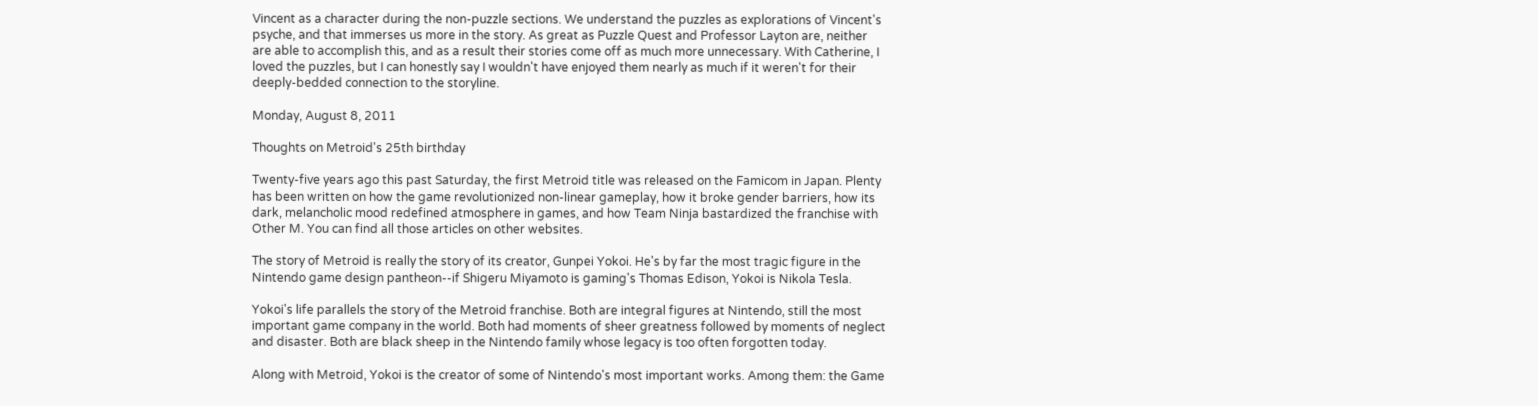Vincent as a character during the non-puzzle sections. We understand the puzzles as explorations of Vincent's psyche, and that immerses us more in the story. As great as Puzzle Quest and Professor Layton are, neither are able to accomplish this, and as a result their stories come off as much more unnecessary. With Catherine, I loved the puzzles, but I can honestly say I wouldn't have enjoyed them nearly as much if it weren't for their deeply-bedded connection to the storyline.

Monday, August 8, 2011

Thoughts on Metroid's 25th birthday

Twenty-five years ago this past Saturday, the first Metroid title was released on the Famicom in Japan. Plenty has been written on how the game revolutionized non-linear gameplay, how it broke gender barriers, how its dark, melancholic mood redefined atmosphere in games, and how Team Ninja bastardized the franchise with Other M. You can find all those articles on other websites.

The story of Metroid is really the story of its creator, Gunpei Yokoi. He's by far the most tragic figure in the Nintendo game design pantheon--if Shigeru Miyamoto is gaming's Thomas Edison, Yokoi is Nikola Tesla.

Yokoi's life parallels the story of the Metroid franchise. Both are integral figures at Nintendo, still the most important game company in the world. Both had moments of sheer greatness followed by moments of neglect and disaster. Both are black sheep in the Nintendo family whose legacy is too often forgotten today.

Along with Metroid, Yokoi is the creator of some of Nintendo's most important works. Among them: the Game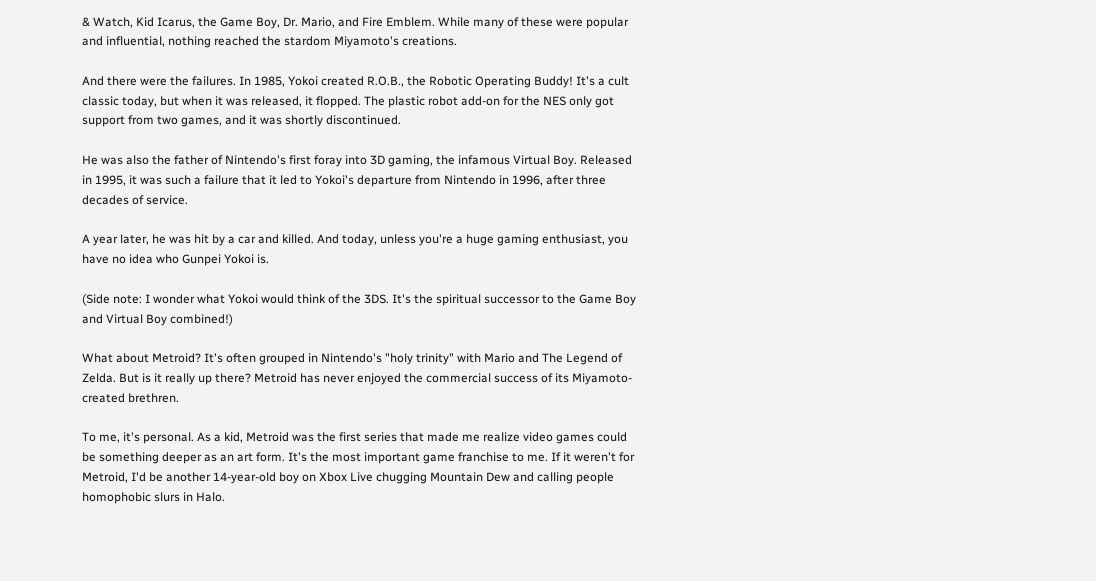& Watch, Kid Icarus, the Game Boy, Dr. Mario, and Fire Emblem. While many of these were popular and influential, nothing reached the stardom Miyamoto's creations.

And there were the failures. In 1985, Yokoi created R.O.B., the Robotic Operating Buddy! It's a cult classic today, but when it was released, it flopped. The plastic robot add-on for the NES only got support from two games, and it was shortly discontinued.

He was also the father of Nintendo's first foray into 3D gaming, the infamous Virtual Boy. Released in 1995, it was such a failure that it led to Yokoi's departure from Nintendo in 1996, after three decades of service.

A year later, he was hit by a car and killed. And today, unless you're a huge gaming enthusiast, you have no idea who Gunpei Yokoi is.

(Side note: I wonder what Yokoi would think of the 3DS. It's the spiritual successor to the Game Boy and Virtual Boy combined!)

What about Metroid? It's often grouped in Nintendo's "holy trinity" with Mario and The Legend of Zelda. But is it really up there? Metroid has never enjoyed the commercial success of its Miyamoto-created brethren.

To me, it's personal. As a kid, Metroid was the first series that made me realize video games could be something deeper as an art form. It's the most important game franchise to me. If it weren't for Metroid, I'd be another 14-year-old boy on Xbox Live chugging Mountain Dew and calling people homophobic slurs in Halo.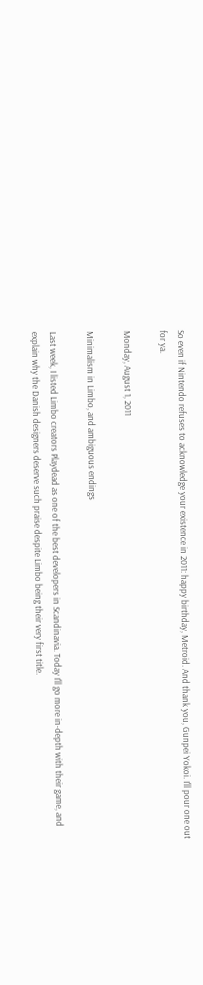So even if Nintendo refuses to acknowledge your existence in 2011: happy birthday, Metroid. And thank you, Gunpei Yokoi. I'll pour one out for ya.

Monday, August 1, 2011

Minimalism in Limbo, and ambiguous endings

Last week, I listed Limbo creators Playdead as one of the best developers in Scandinavia. Today I'll go more in-depth with their game, and explain why the Danish designers deserve such praise despite Limbo being their very first title.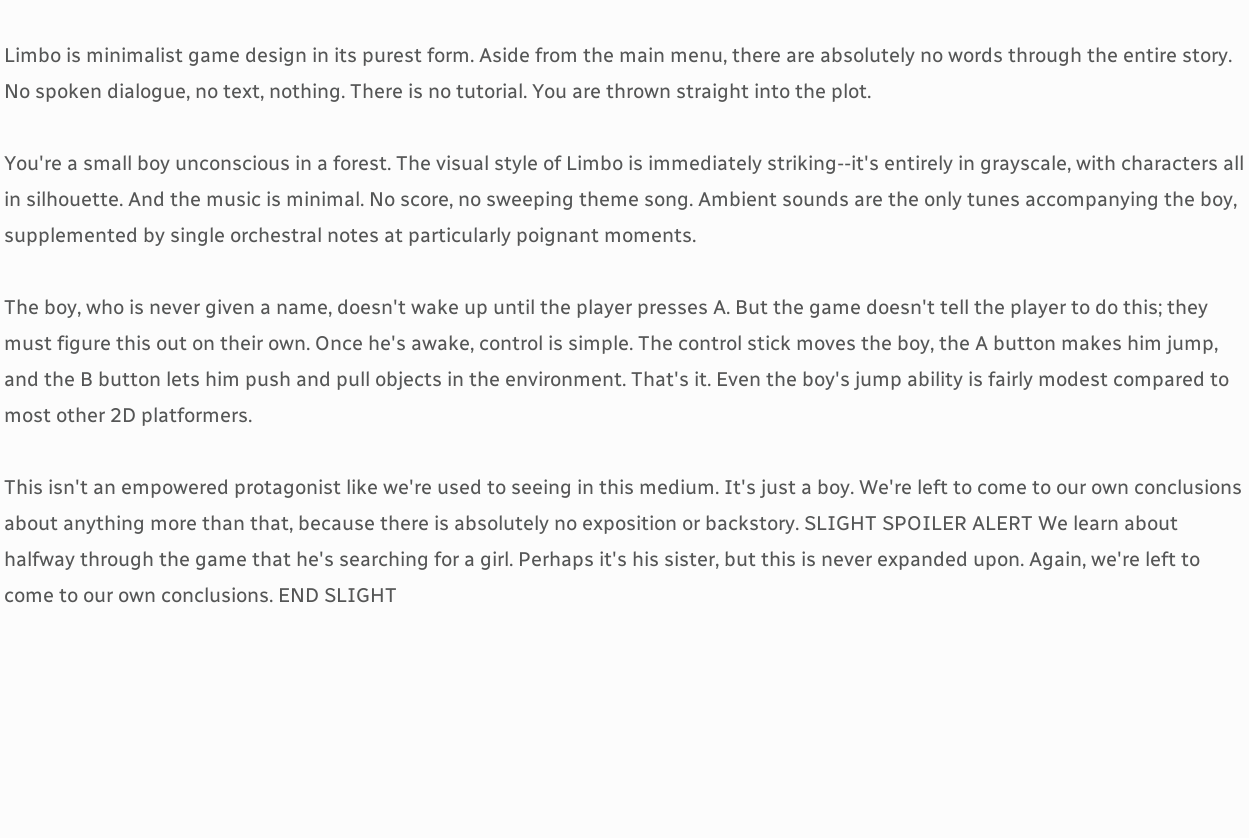Limbo is minimalist game design in its purest form. Aside from the main menu, there are absolutely no words through the entire story. No spoken dialogue, no text, nothing. There is no tutorial. You are thrown straight into the plot.

You're a small boy unconscious in a forest. The visual style of Limbo is immediately striking--it's entirely in grayscale, with characters all in silhouette. And the music is minimal. No score, no sweeping theme song. Ambient sounds are the only tunes accompanying the boy, supplemented by single orchestral notes at particularly poignant moments.

The boy, who is never given a name, doesn't wake up until the player presses A. But the game doesn't tell the player to do this; they must figure this out on their own. Once he's awake, control is simple. The control stick moves the boy, the A button makes him jump, and the B button lets him push and pull objects in the environment. That's it. Even the boy's jump ability is fairly modest compared to most other 2D platformers.

This isn't an empowered protagonist like we're used to seeing in this medium. It's just a boy. We're left to come to our own conclusions about anything more than that, because there is absolutely no exposition or backstory. SLIGHT SPOILER ALERT We learn about halfway through the game that he's searching for a girl. Perhaps it's his sister, but this is never expanded upon. Again, we're left to come to our own conclusions. END SLIGHT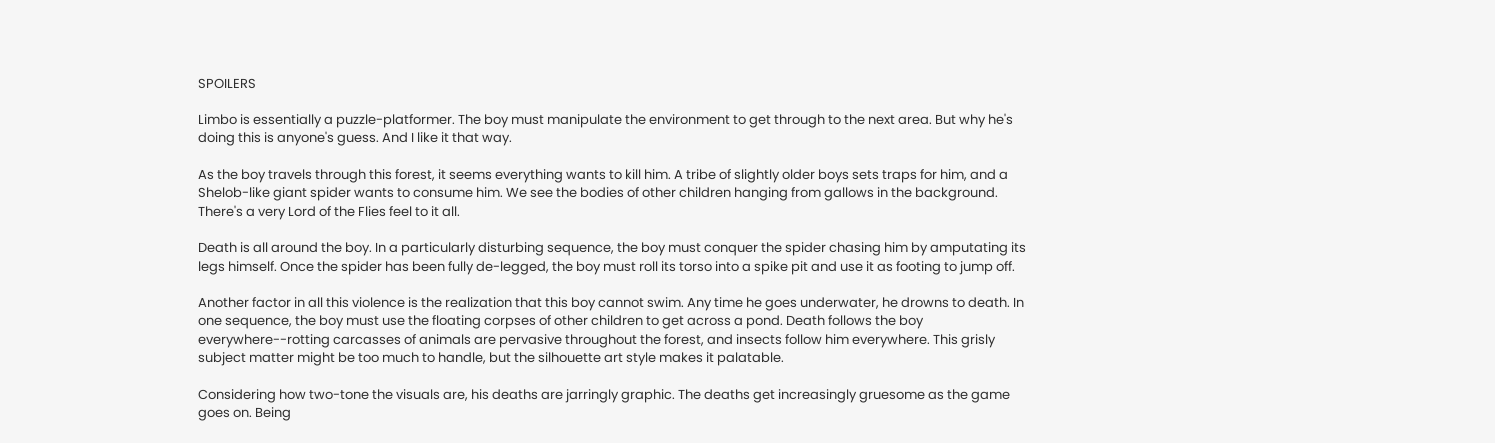SPOILERS

Limbo is essentially a puzzle-platformer. The boy must manipulate the environment to get through to the next area. But why he's doing this is anyone's guess. And I like it that way.

As the boy travels through this forest, it seems everything wants to kill him. A tribe of slightly older boys sets traps for him, and a Shelob-like giant spider wants to consume him. We see the bodies of other children hanging from gallows in the background. There's a very Lord of the Flies feel to it all.

Death is all around the boy. In a particularly disturbing sequence, the boy must conquer the spider chasing him by amputating its legs himself. Once the spider has been fully de-legged, the boy must roll its torso into a spike pit and use it as footing to jump off.

Another factor in all this violence is the realization that this boy cannot swim. Any time he goes underwater, he drowns to death. In one sequence, the boy must use the floating corpses of other children to get across a pond. Death follows the boy everywhere--rotting carcasses of animals are pervasive throughout the forest, and insects follow him everywhere. This grisly subject matter might be too much to handle, but the silhouette art style makes it palatable.

Considering how two-tone the visuals are, his deaths are jarringly graphic. The deaths get increasingly gruesome as the game goes on. Being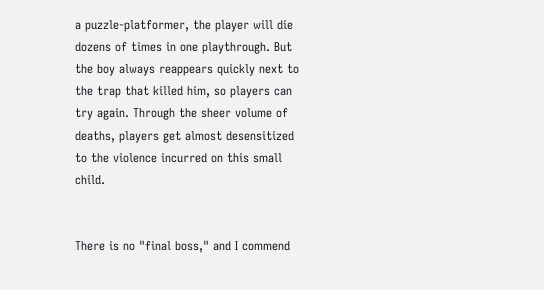a puzzle-platformer, the player will die dozens of times in one playthrough. But the boy always reappears quickly next to the trap that killed him, so players can try again. Through the sheer volume of deaths, players get almost desensitized to the violence incurred on this small child.


There is no "final boss," and I commend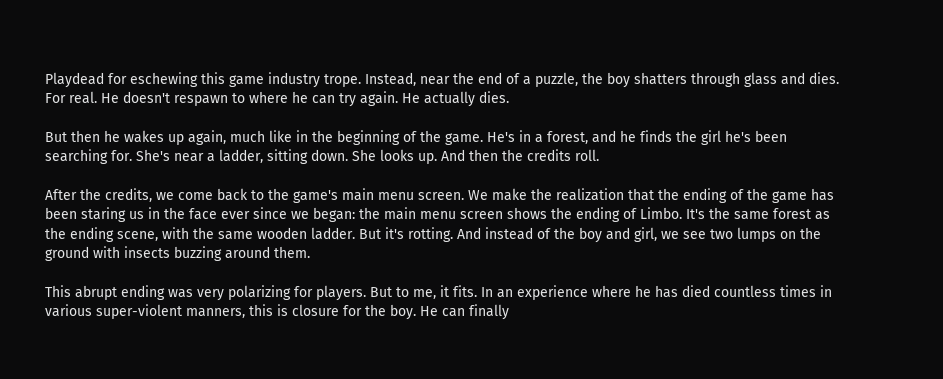Playdead for eschewing this game industry trope. Instead, near the end of a puzzle, the boy shatters through glass and dies. For real. He doesn't respawn to where he can try again. He actually dies.

But then he wakes up again, much like in the beginning of the game. He's in a forest, and he finds the girl he's been searching for. She's near a ladder, sitting down. She looks up. And then the credits roll.

After the credits, we come back to the game's main menu screen. We make the realization that the ending of the game has been staring us in the face ever since we began: the main menu screen shows the ending of Limbo. It's the same forest as the ending scene, with the same wooden ladder. But it's rotting. And instead of the boy and girl, we see two lumps on the ground with insects buzzing around them.

This abrupt ending was very polarizing for players. But to me, it fits. In an experience where he has died countless times in various super-violent manners, this is closure for the boy. He can finally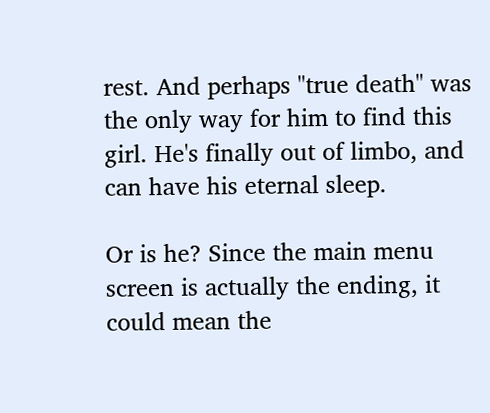rest. And perhaps "true death" was the only way for him to find this girl. He's finally out of limbo, and can have his eternal sleep.

Or is he? Since the main menu screen is actually the ending, it could mean the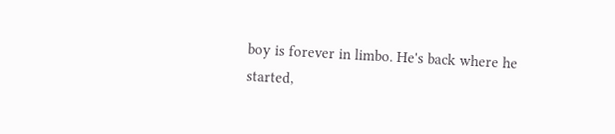boy is forever in limbo. He's back where he started,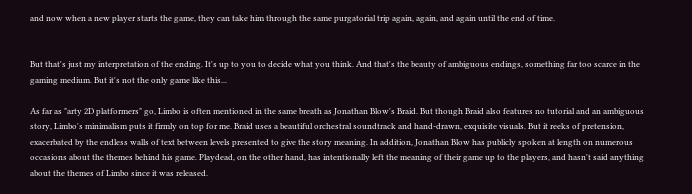and now when a new player starts the game, they can take him through the same purgatorial trip again, again, and again until the end of time.


But that's just my interpretation of the ending. It's up to you to decide what you think. And that's the beauty of ambiguous endings, something far too scarce in the gaming medium. But it's not the only game like this...

As far as "arty 2D platformers" go, Limbo is often mentioned in the same breath as Jonathan Blow's Braid. But though Braid also features no tutorial and an ambiguous story, Limbo's minimalism puts it firmly on top for me. Braid uses a beautiful orchestral soundtrack and hand-drawn, exquisite visuals. But it reeks of pretension, exacerbated by the endless walls of text between levels presented to give the story meaning. In addition, Jonathan Blow has publicly spoken at length on numerous occasions about the themes behind his game. Playdead, on the other hand, has intentionally left the meaning of their game up to the players, and hasn't said anything about the themes of Limbo since it was released.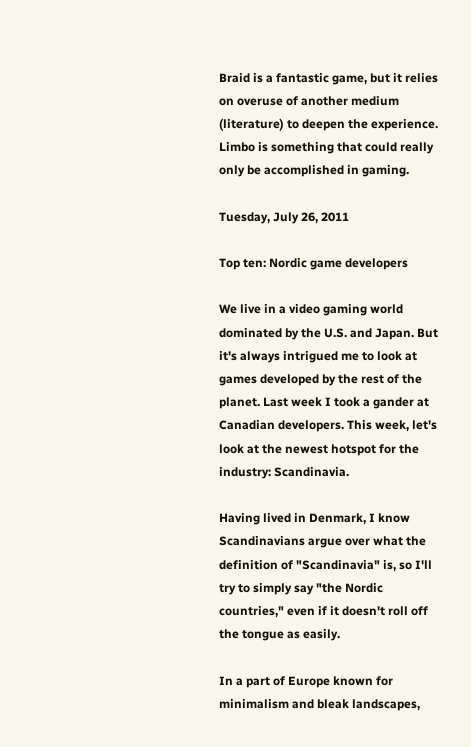Braid is a fantastic game, but it relies on overuse of another medium (literature) to deepen the experience. Limbo is something that could really only be accomplished in gaming.

Tuesday, July 26, 2011

Top ten: Nordic game developers

We live in a video gaming world dominated by the U.S. and Japan. But it's always intrigued me to look at games developed by the rest of the planet. Last week I took a gander at Canadian developers. This week, let's look at the newest hotspot for the industry: Scandinavia.

Having lived in Denmark, I know Scandinavians argue over what the definition of "Scandinavia" is, so I'll try to simply say "the Nordic countries," even if it doesn't roll off the tongue as easily.

In a part of Europe known for minimalism and bleak landscapes,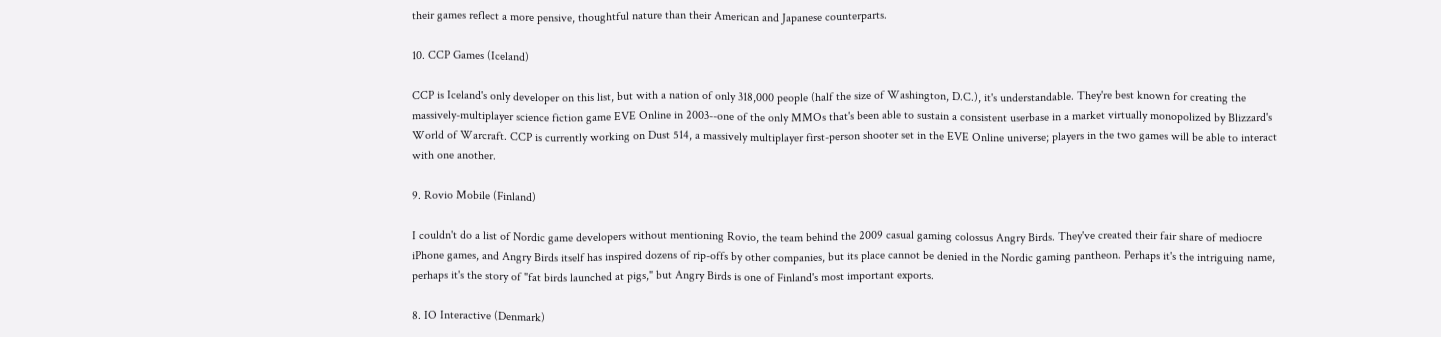their games reflect a more pensive, thoughtful nature than their American and Japanese counterparts.

10. CCP Games (Iceland)

CCP is Iceland's only developer on this list, but with a nation of only 318,000 people (half the size of Washington, D.C.), it's understandable. They're best known for creating the massively-multiplayer science fiction game EVE Online in 2003--one of the only MMOs that's been able to sustain a consistent userbase in a market virtually monopolized by Blizzard's World of Warcraft. CCP is currently working on Dust 514, a massively multiplayer first-person shooter set in the EVE Online universe; players in the two games will be able to interact with one another.

9. Rovio Mobile (Finland)

I couldn't do a list of Nordic game developers without mentioning Rovio, the team behind the 2009 casual gaming colossus Angry Birds. They've created their fair share of mediocre iPhone games, and Angry Birds itself has inspired dozens of rip-offs by other companies, but its place cannot be denied in the Nordic gaming pantheon. Perhaps it's the intriguing name, perhaps it's the story of "fat birds launched at pigs," but Angry Birds is one of Finland's most important exports.

8. IO Interactive (Denmark)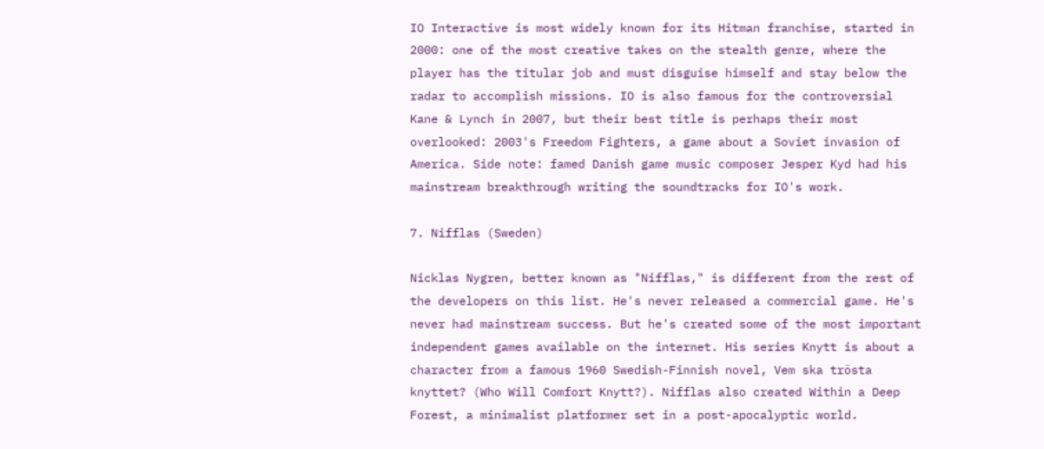IO Interactive is most widely known for its Hitman franchise, started in 2000: one of the most creative takes on the stealth genre, where the player has the titular job and must disguise himself and stay below the radar to accomplish missions. IO is also famous for the controversial Kane & Lynch in 2007, but their best title is perhaps their most overlooked: 2003's Freedom Fighters, a game about a Soviet invasion of America. Side note: famed Danish game music composer Jesper Kyd had his mainstream breakthrough writing the soundtracks for IO's work.

7. Nifflas (Sweden)

Nicklas Nygren, better known as "Nifflas," is different from the rest of the developers on this list. He's never released a commercial game. He's never had mainstream success. But he's created some of the most important independent games available on the internet. His series Knytt is about a character from a famous 1960 Swedish-Finnish novel, Vem ska trösta knyttet? (Who Will Comfort Knytt?). Nifflas also created Within a Deep Forest, a minimalist platformer set in a post-apocalyptic world.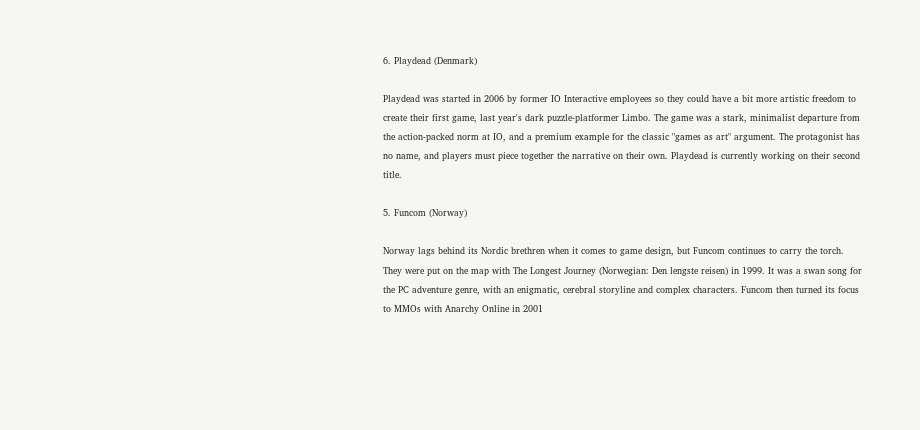6. Playdead (Denmark)

Playdead was started in 2006 by former IO Interactive employees so they could have a bit more artistic freedom to create their first game, last year's dark puzzle-platformer Limbo. The game was a stark, minimalist departure from the action-packed norm at IO, and a premium example for the classic "games as art" argument. The protagonist has no name, and players must piece together the narrative on their own. Playdead is currently working on their second title.

5. Funcom (Norway)

Norway lags behind its Nordic brethren when it comes to game design, but Funcom continues to carry the torch. They were put on the map with The Longest Journey (Norwegian: Den lengste reisen) in 1999. It was a swan song for the PC adventure genre, with an enigmatic, cerebral storyline and complex characters. Funcom then turned its focus to MMOs with Anarchy Online in 2001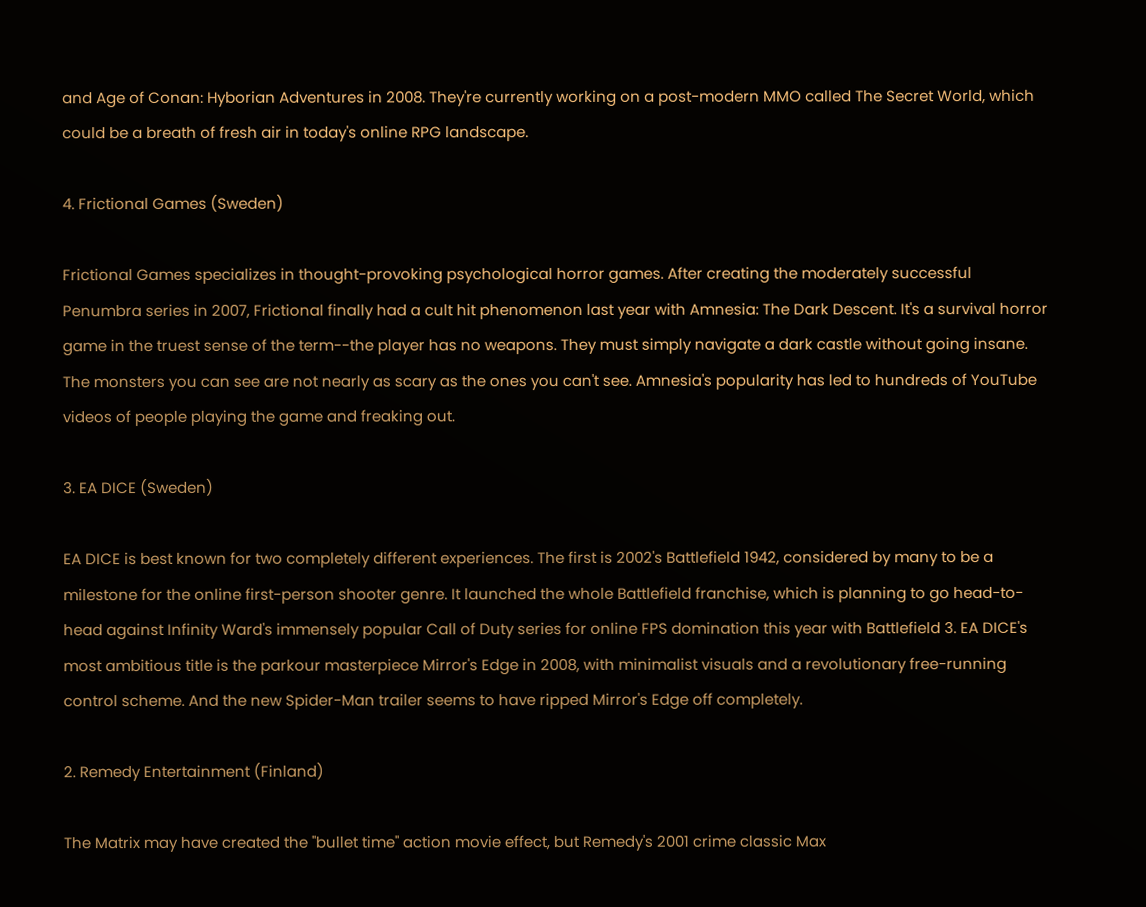and Age of Conan: Hyborian Adventures in 2008. They're currently working on a post-modern MMO called The Secret World, which could be a breath of fresh air in today's online RPG landscape.

4. Frictional Games (Sweden)

Frictional Games specializes in thought-provoking psychological horror games. After creating the moderately successful Penumbra series in 2007, Frictional finally had a cult hit phenomenon last year with Amnesia: The Dark Descent. It's a survival horror game in the truest sense of the term--the player has no weapons. They must simply navigate a dark castle without going insane. The monsters you can see are not nearly as scary as the ones you can't see. Amnesia's popularity has led to hundreds of YouTube videos of people playing the game and freaking out.

3. EA DICE (Sweden)

EA DICE is best known for two completely different experiences. The first is 2002's Battlefield 1942, considered by many to be a milestone for the online first-person shooter genre. It launched the whole Battlefield franchise, which is planning to go head-to-head against Infinity Ward's immensely popular Call of Duty series for online FPS domination this year with Battlefield 3. EA DICE's most ambitious title is the parkour masterpiece Mirror's Edge in 2008, with minimalist visuals and a revolutionary free-running control scheme. And the new Spider-Man trailer seems to have ripped Mirror's Edge off completely.

2. Remedy Entertainment (Finland)

The Matrix may have created the "bullet time" action movie effect, but Remedy's 2001 crime classic Max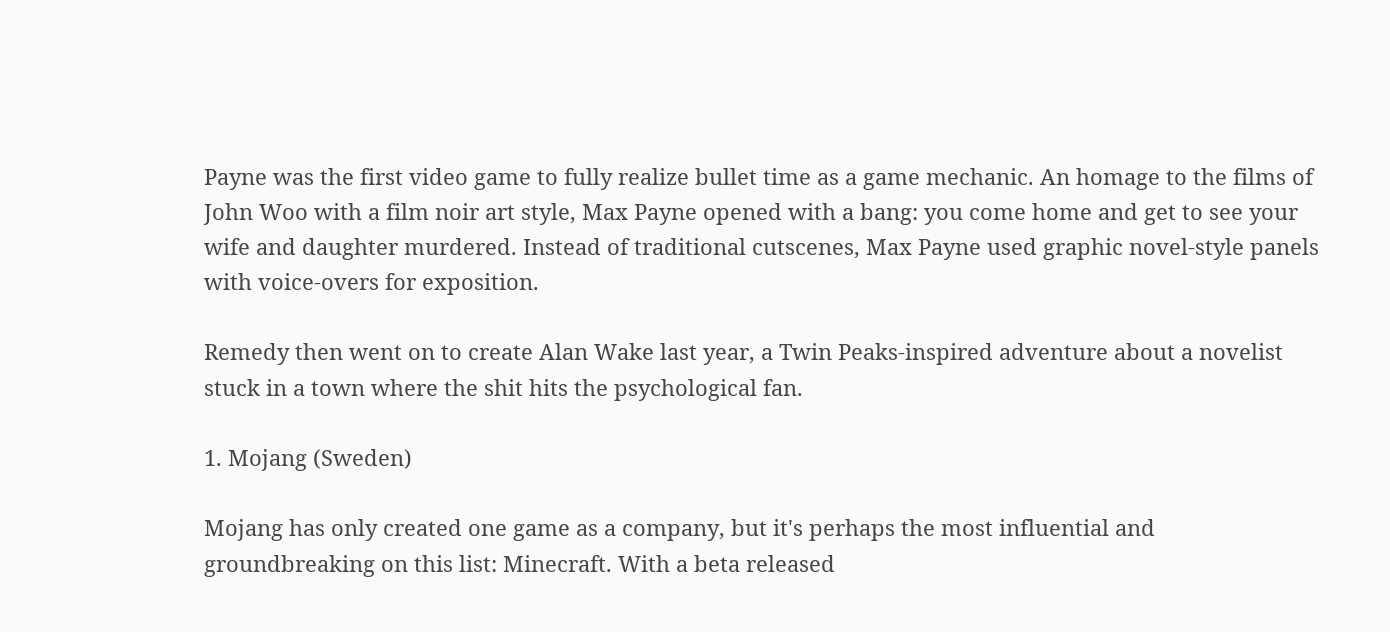Payne was the first video game to fully realize bullet time as a game mechanic. An homage to the films of John Woo with a film noir art style, Max Payne opened with a bang: you come home and get to see your wife and daughter murdered. Instead of traditional cutscenes, Max Payne used graphic novel-style panels with voice-overs for exposition.

Remedy then went on to create Alan Wake last year, a Twin Peaks-inspired adventure about a novelist stuck in a town where the shit hits the psychological fan.

1. Mojang (Sweden)

Mojang has only created one game as a company, but it's perhaps the most influential and groundbreaking on this list: Minecraft. With a beta released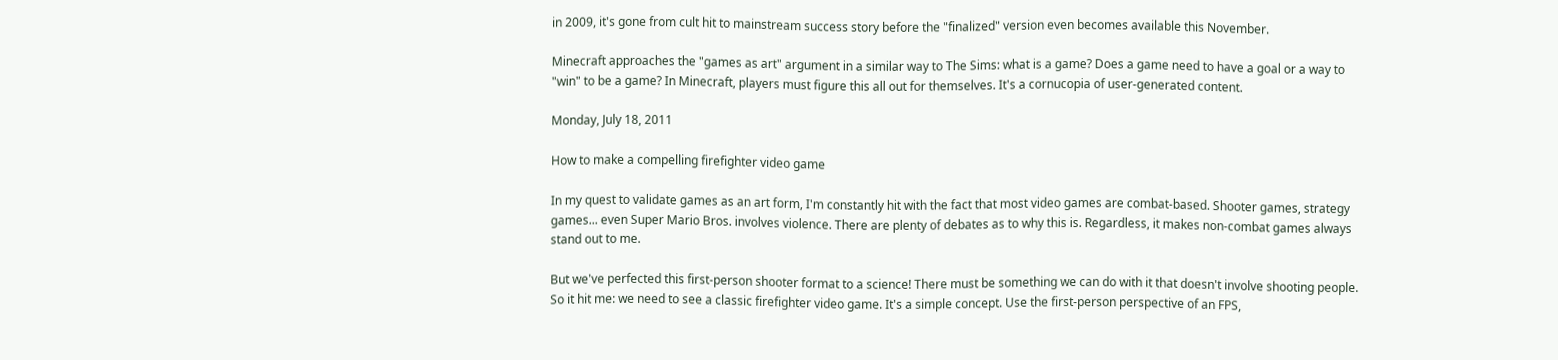in 2009, it's gone from cult hit to mainstream success story before the "finalized" version even becomes available this November.

Minecraft approaches the "games as art" argument in a similar way to The Sims: what is a game? Does a game need to have a goal or a way to "win" to be a game? In Minecraft, players must figure this all out for themselves. It's a cornucopia of user-generated content.

Monday, July 18, 2011

How to make a compelling firefighter video game

In my quest to validate games as an art form, I'm constantly hit with the fact that most video games are combat-based. Shooter games, strategy games... even Super Mario Bros. involves violence. There are plenty of debates as to why this is. Regardless, it makes non-combat games always stand out to me.

But we've perfected this first-person shooter format to a science! There must be something we can do with it that doesn't involve shooting people. So it hit me: we need to see a classic firefighter video game. It's a simple concept. Use the first-person perspective of an FPS,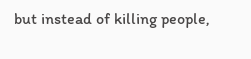but instead of killing people,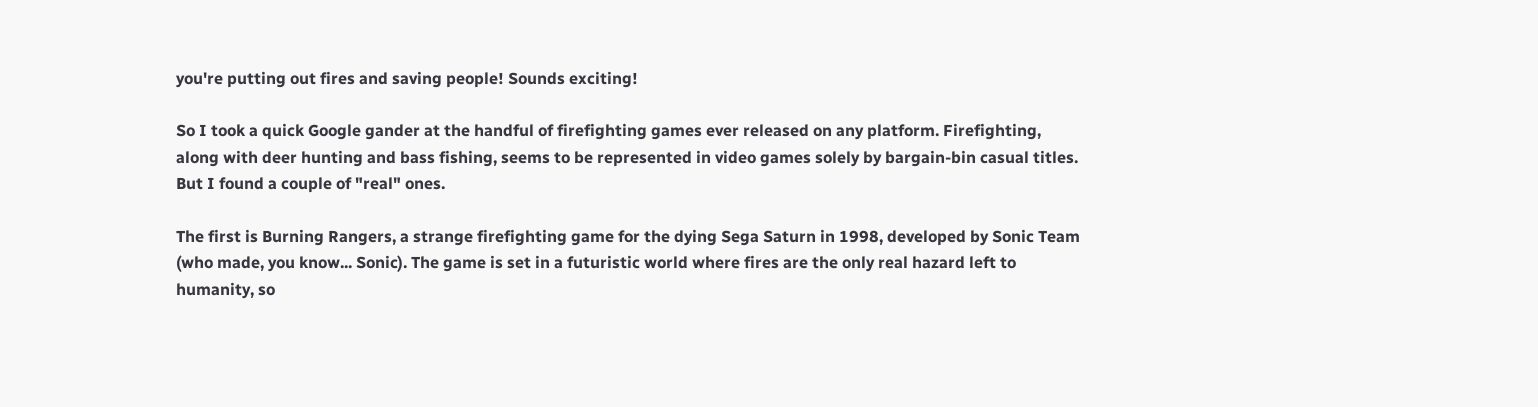you're putting out fires and saving people! Sounds exciting!

So I took a quick Google gander at the handful of firefighting games ever released on any platform. Firefighting, along with deer hunting and bass fishing, seems to be represented in video games solely by bargain-bin casual titles. But I found a couple of "real" ones.

The first is Burning Rangers, a strange firefighting game for the dying Sega Saturn in 1998, developed by Sonic Team (who made, you know... Sonic). The game is set in a futuristic world where fires are the only real hazard left to humanity, so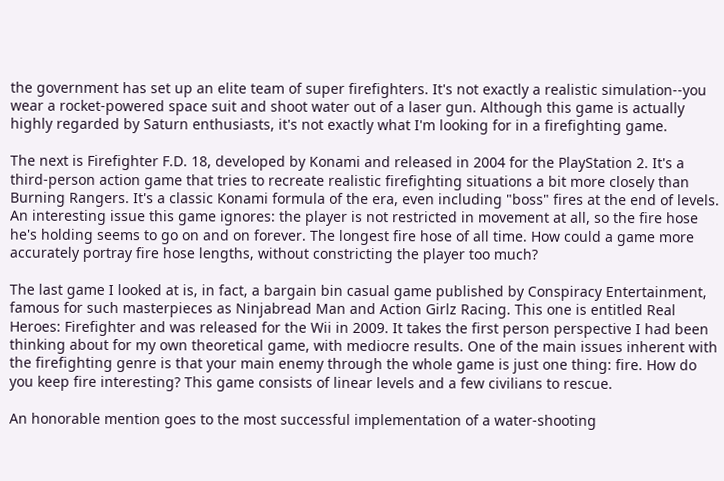the government has set up an elite team of super firefighters. It's not exactly a realistic simulation--you wear a rocket-powered space suit and shoot water out of a laser gun. Although this game is actually highly regarded by Saturn enthusiasts, it's not exactly what I'm looking for in a firefighting game.

The next is Firefighter F.D. 18, developed by Konami and released in 2004 for the PlayStation 2. It's a third-person action game that tries to recreate realistic firefighting situations a bit more closely than Burning Rangers. It's a classic Konami formula of the era, even including "boss" fires at the end of levels. An interesting issue this game ignores: the player is not restricted in movement at all, so the fire hose he's holding seems to go on and on forever. The longest fire hose of all time. How could a game more accurately portray fire hose lengths, without constricting the player too much?

The last game I looked at is, in fact, a bargain bin casual game published by Conspiracy Entertainment, famous for such masterpieces as Ninjabread Man and Action Girlz Racing. This one is entitled Real Heroes: Firefighter and was released for the Wii in 2009. It takes the first person perspective I had been thinking about for my own theoretical game, with mediocre results. One of the main issues inherent with the firefighting genre is that your main enemy through the whole game is just one thing: fire. How do you keep fire interesting? This game consists of linear levels and a few civilians to rescue.

An honorable mention goes to the most successful implementation of a water-shooting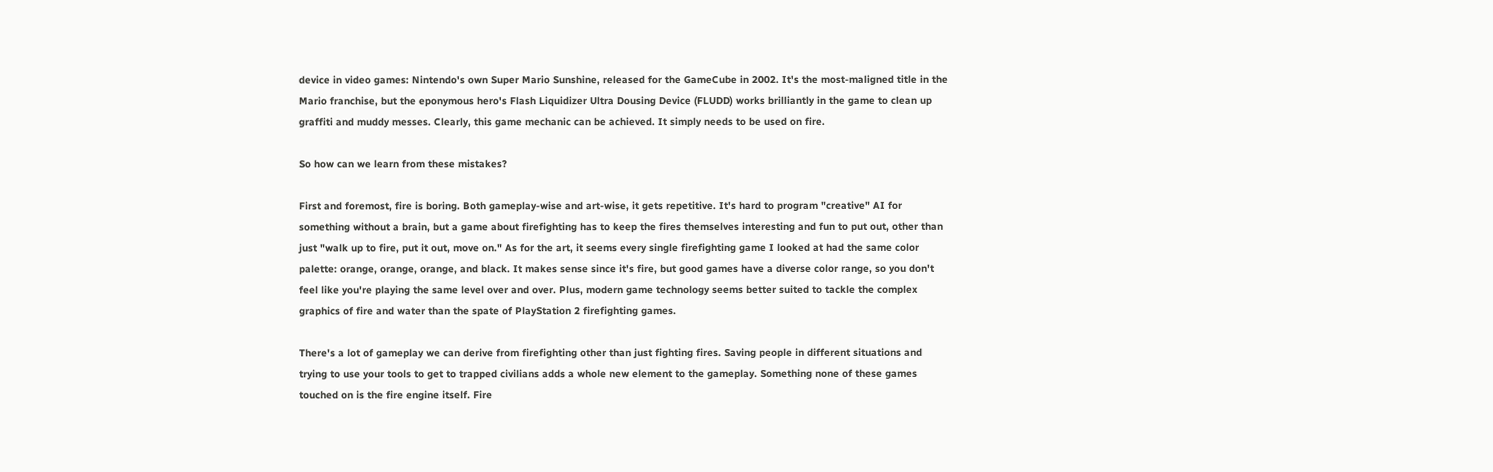device in video games: Nintendo's own Super Mario Sunshine, released for the GameCube in 2002. It's the most-maligned title in the Mario franchise, but the eponymous hero's Flash Liquidizer Ultra Dousing Device (FLUDD) works brilliantly in the game to clean up graffiti and muddy messes. Clearly, this game mechanic can be achieved. It simply needs to be used on fire.

So how can we learn from these mistakes?

First and foremost, fire is boring. Both gameplay-wise and art-wise, it gets repetitive. It's hard to program "creative" AI for something without a brain, but a game about firefighting has to keep the fires themselves interesting and fun to put out, other than just "walk up to fire, put it out, move on." As for the art, it seems every single firefighting game I looked at had the same color palette: orange, orange, orange, and black. It makes sense since it's fire, but good games have a diverse color range, so you don't feel like you're playing the same level over and over. Plus, modern game technology seems better suited to tackle the complex graphics of fire and water than the spate of PlayStation 2 firefighting games.

There's a lot of gameplay we can derive from firefighting other than just fighting fires. Saving people in different situations and trying to use your tools to get to trapped civilians adds a whole new element to the gameplay. Something none of these games touched on is the fire engine itself. Fire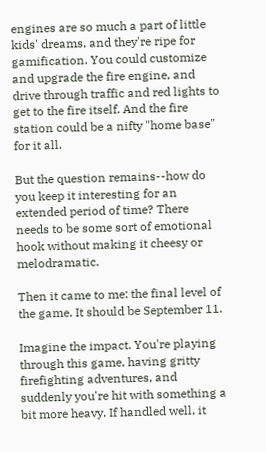engines are so much a part of little kids' dreams, and they're ripe for gamification. You could customize and upgrade the fire engine, and drive through traffic and red lights to get to the fire itself. And the fire station could be a nifty "home base" for it all.

But the question remains--how do you keep it interesting for an extended period of time? There needs to be some sort of emotional hook without making it cheesy or melodramatic.

Then it came to me: the final level of the game. It should be September 11.

Imagine the impact. You're playing through this game, having gritty firefighting adventures, and suddenly you're hit with something a bit more heavy. If handled well, it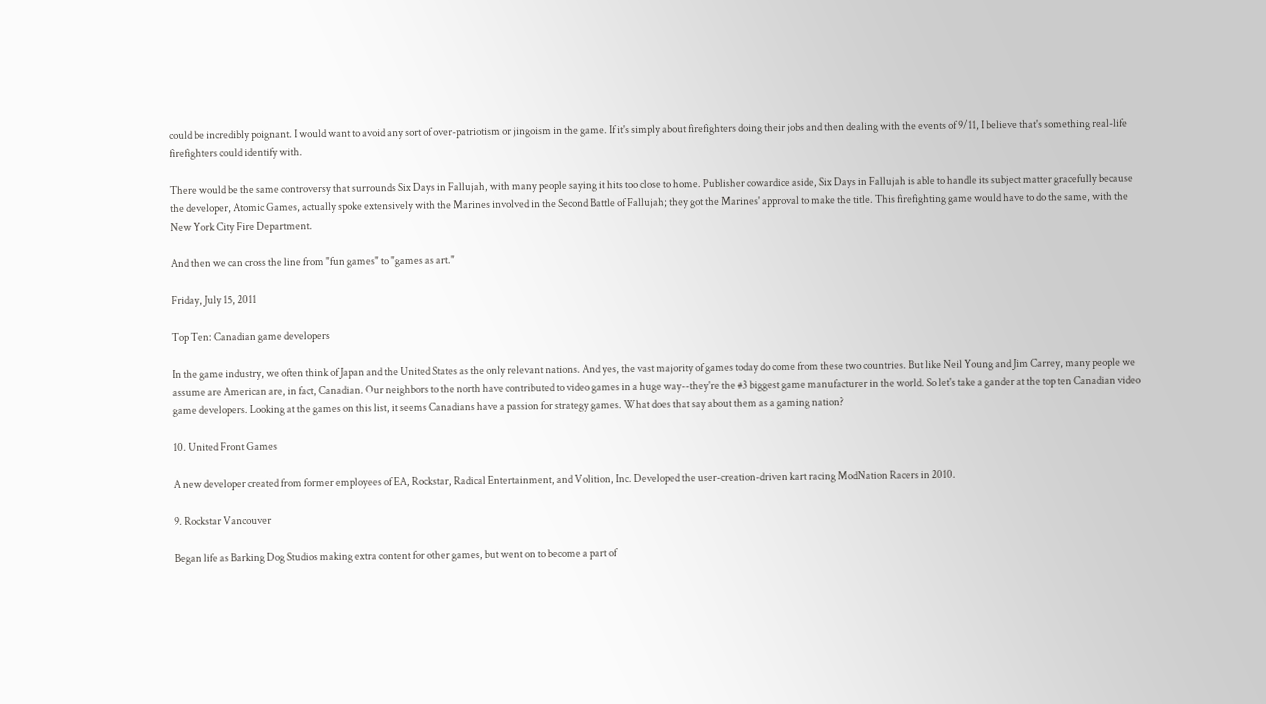could be incredibly poignant. I would want to avoid any sort of over-patriotism or jingoism in the game. If it's simply about firefighters doing their jobs and then dealing with the events of 9/11, I believe that's something real-life firefighters could identify with.

There would be the same controversy that surrounds Six Days in Fallujah, with many people saying it hits too close to home. Publisher cowardice aside, Six Days in Fallujah is able to handle its subject matter gracefully because the developer, Atomic Games, actually spoke extensively with the Marines involved in the Second Battle of Fallujah; they got the Marines' approval to make the title. This firefighting game would have to do the same, with the New York City Fire Department.

And then we can cross the line from "fun games" to "games as art."

Friday, July 15, 2011

Top Ten: Canadian game developers

In the game industry, we often think of Japan and the United States as the only relevant nations. And yes, the vast majority of games today do come from these two countries. But like Neil Young and Jim Carrey, many people we assume are American are, in fact, Canadian. Our neighbors to the north have contributed to video games in a huge way--they're the #3 biggest game manufacturer in the world. So let's take a gander at the top ten Canadian video game developers. Looking at the games on this list, it seems Canadians have a passion for strategy games. What does that say about them as a gaming nation?

10. United Front Games

A new developer created from former employees of EA, Rockstar, Radical Entertainment, and Volition, Inc. Developed the user-creation-driven kart racing ModNation Racers in 2010.

9. Rockstar Vancouver

Began life as Barking Dog Studios making extra content for other games, but went on to become a part of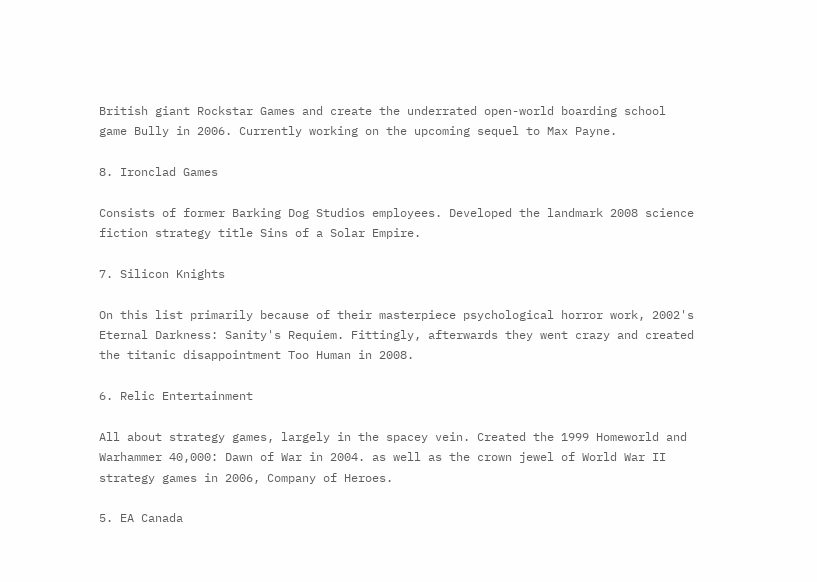British giant Rockstar Games and create the underrated open-world boarding school game Bully in 2006. Currently working on the upcoming sequel to Max Payne.

8. Ironclad Games

Consists of former Barking Dog Studios employees. Developed the landmark 2008 science fiction strategy title Sins of a Solar Empire.

7. Silicon Knights

On this list primarily because of their masterpiece psychological horror work, 2002's Eternal Darkness: Sanity's Requiem. Fittingly, afterwards they went crazy and created the titanic disappointment Too Human in 2008.

6. Relic Entertainment

All about strategy games, largely in the spacey vein. Created the 1999 Homeworld and Warhammer 40,000: Dawn of War in 2004. as well as the crown jewel of World War II strategy games in 2006, Company of Heroes.

5. EA Canada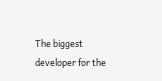The biggest developer for the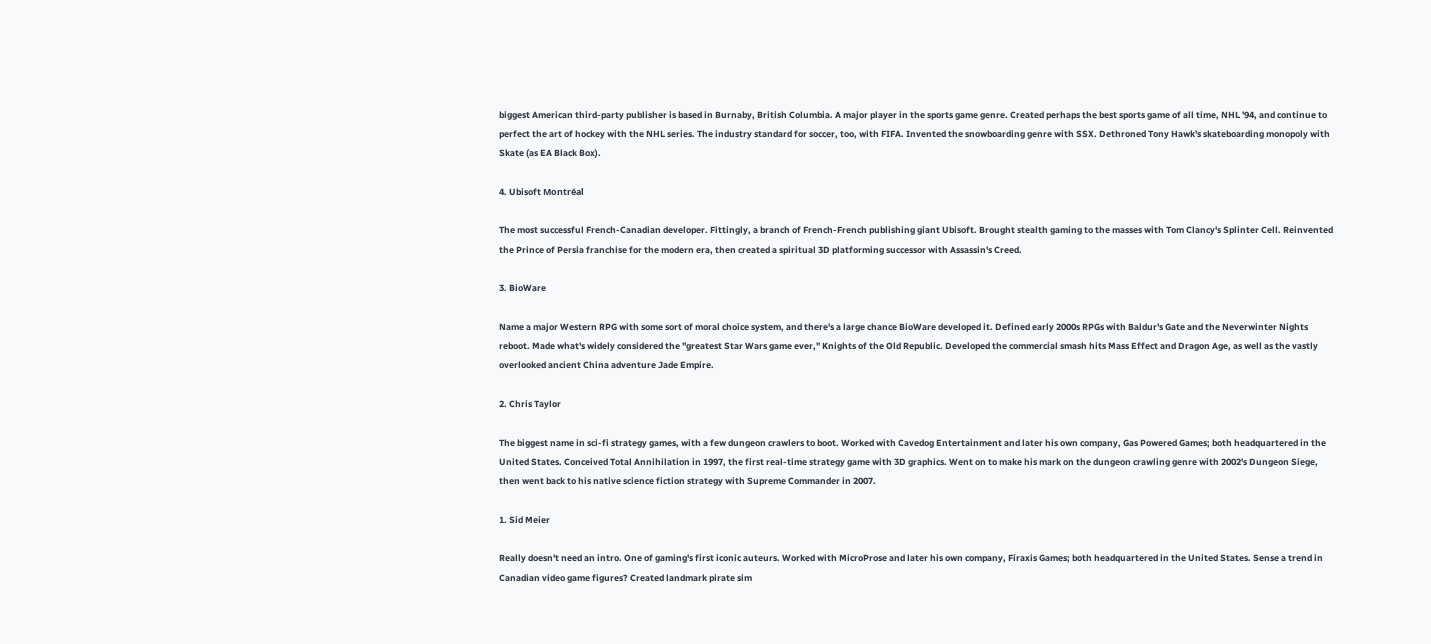biggest American third-party publisher is based in Burnaby, British Columbia. A major player in the sports game genre. Created perhaps the best sports game of all time, NHL '94, and continue to perfect the art of hockey with the NHL series. The industry standard for soccer, too, with FIFA. Invented the snowboarding genre with SSX. Dethroned Tony Hawk's skateboarding monopoly with Skate (as EA Black Box).

4. Ubisoft Montréal

The most successful French-Canadian developer. Fittingly, a branch of French-French publishing giant Ubisoft. Brought stealth gaming to the masses with Tom Clancy's Splinter Cell. Reinvented the Prince of Persia franchise for the modern era, then created a spiritual 3D platforming successor with Assassin's Creed.

3. BioWare

Name a major Western RPG with some sort of moral choice system, and there's a large chance BioWare developed it. Defined early 2000s RPGs with Baldur's Gate and the Neverwinter Nights reboot. Made what's widely considered the "greatest Star Wars game ever," Knights of the Old Republic. Developed the commercial smash hits Mass Effect and Dragon Age, as well as the vastly overlooked ancient China adventure Jade Empire.

2. Chris Taylor

The biggest name in sci-fi strategy games, with a few dungeon crawlers to boot. Worked with Cavedog Entertainment and later his own company, Gas Powered Games; both headquartered in the United States. Conceived Total Annihilation in 1997, the first real-time strategy game with 3D graphics. Went on to make his mark on the dungeon crawling genre with 2002's Dungeon Siege, then went back to his native science fiction strategy with Supreme Commander in 2007.

1. Sid Meier

Really doesn't need an intro. One of gaming's first iconic auteurs. Worked with MicroProse and later his own company, Firaxis Games; both headquartered in the United States. Sense a trend in Canadian video game figures? Created landmark pirate sim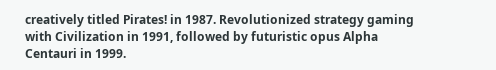creatively titled Pirates! in 1987. Revolutionized strategy gaming with Civilization in 1991, followed by futuristic opus Alpha Centauri in 1999.